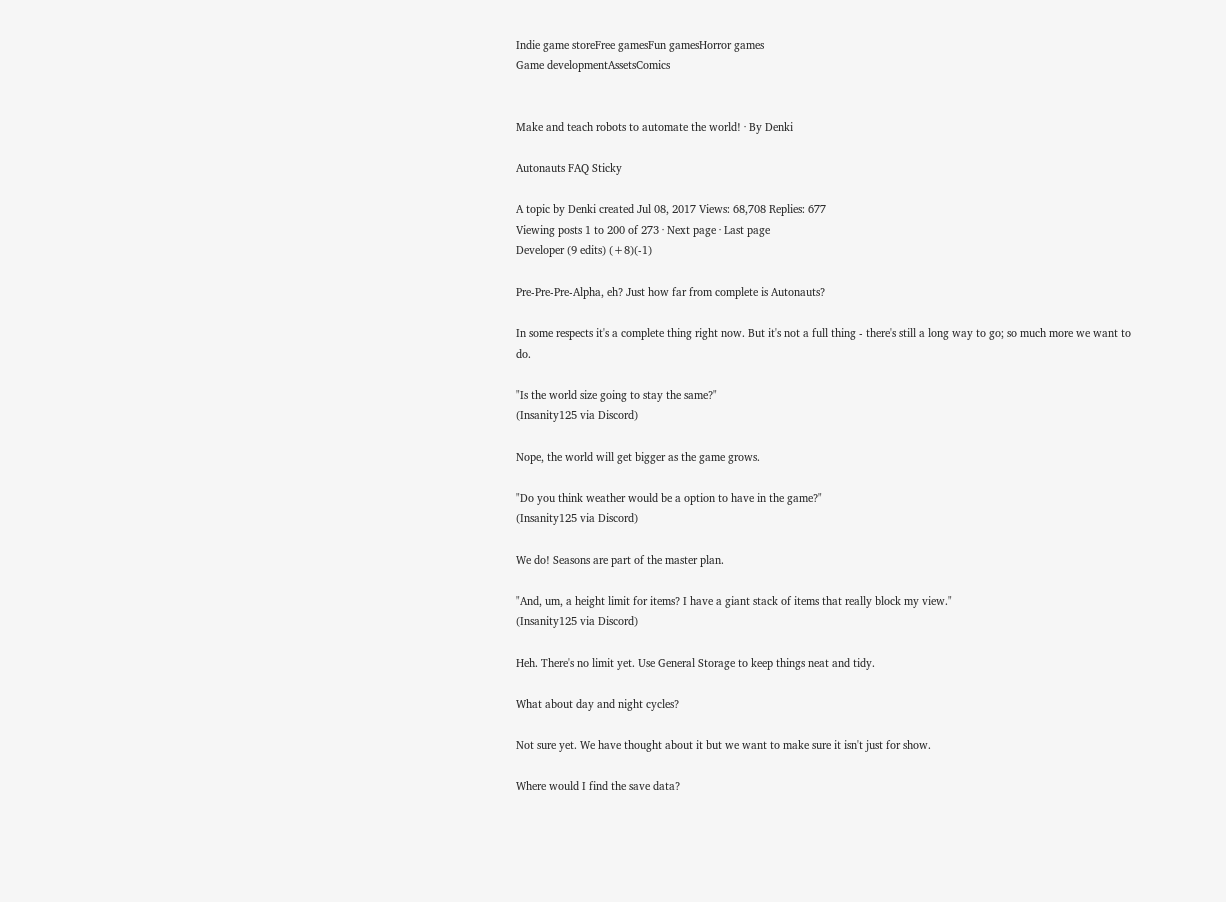Indie game storeFree gamesFun gamesHorror games
Game developmentAssetsComics


Make and teach robots to automate the world! · By Denki

Autonauts FAQ Sticky

A topic by Denki created Jul 08, 2017 Views: 68,708 Replies: 677
Viewing posts 1 to 200 of 273 · Next page · Last page
Developer (9 edits) (+8)(-1)

Pre-Pre-Pre-Alpha, eh? Just how far from complete is Autonauts?

In some respects it's a complete thing right now. But it's not a full thing - there's still a long way to go; so much more we want to do.

"Is the world size going to stay the same?"
(Insanity125 via Discord)

Nope, the world will get bigger as the game grows.

"Do you think weather would be a option to have in the game?"
(Insanity125 via Discord)

We do! Seasons are part of the master plan.

"And, um, a height limit for items? I have a giant stack of items that really block my view."
(Insanity125 via Discord)

Heh. There's no limit yet. Use General Storage to keep things neat and tidy.

What about day and night cycles?

Not sure yet. We have thought about it but we want to make sure it isn't just for show.

Where would I find the save data?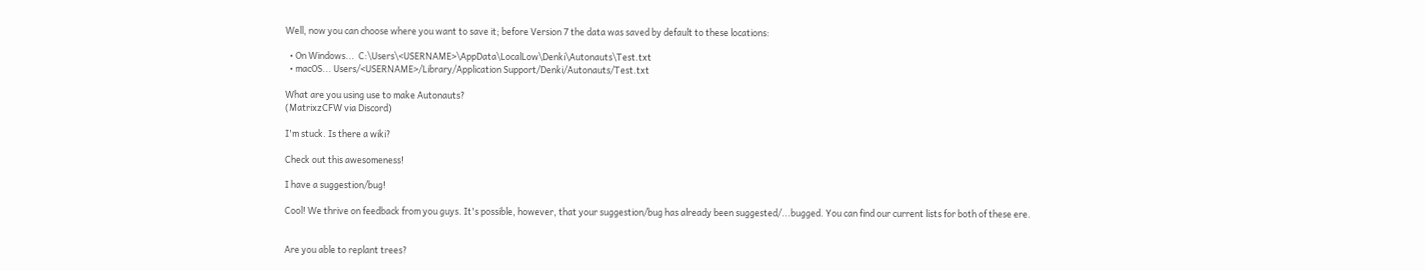Well, now you can choose where you want to save it; before Version 7 the data was saved by default to these locations:

  • On Windows...  C:\Users\<USERNAME>\AppData\LocalLow\Denki\Autonauts\Test.txt
  • macOS... Users/<USERNAME>/Library/Application Support/Denki/Autonauts/Test.txt

What are you using use to make Autonauts?
(MatrixzCFW via Discord)

I'm stuck. Is there a wiki?

Check out this awesomeness!

I have a suggestion/bug!

Cool! We thrive on feedback from you guys. It's possible, however, that your suggestion/bug has already been suggested/...bugged. You can find our current lists for both of these ere.


Are you able to replant trees?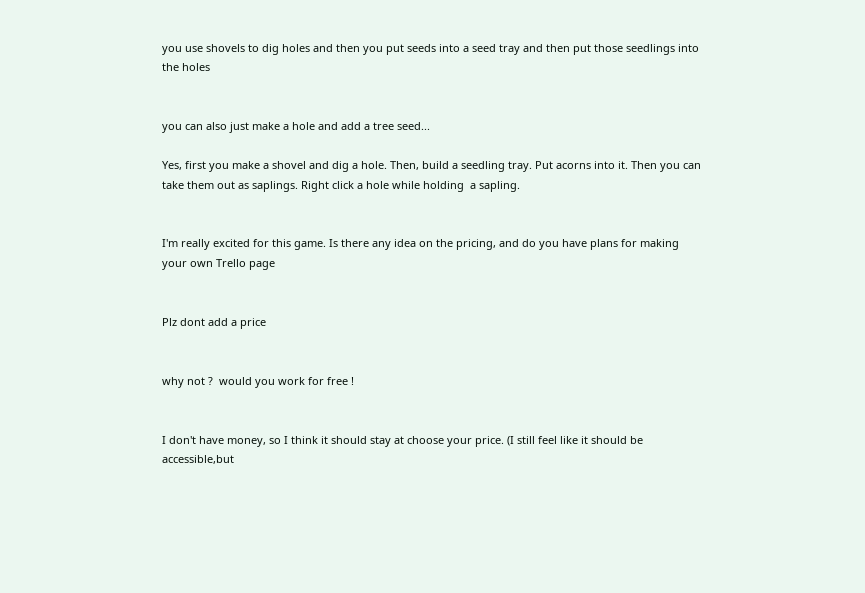you use shovels to dig holes and then you put seeds into a seed tray and then put those seedlings into the holes


you can also just make a hole and add a tree seed...

Yes, first you make a shovel and dig a hole. Then, build a seedling tray. Put acorns into it. Then you can take them out as saplings. Right click a hole while holding  a sapling.


I'm really excited for this game. Is there any idea on the pricing, and do you have plans for making your own Trello page


Plz dont add a price


why not ?  would you work for free !


I don't have money, so I think it should stay at choose your price. (I still feel like it should be accessible,but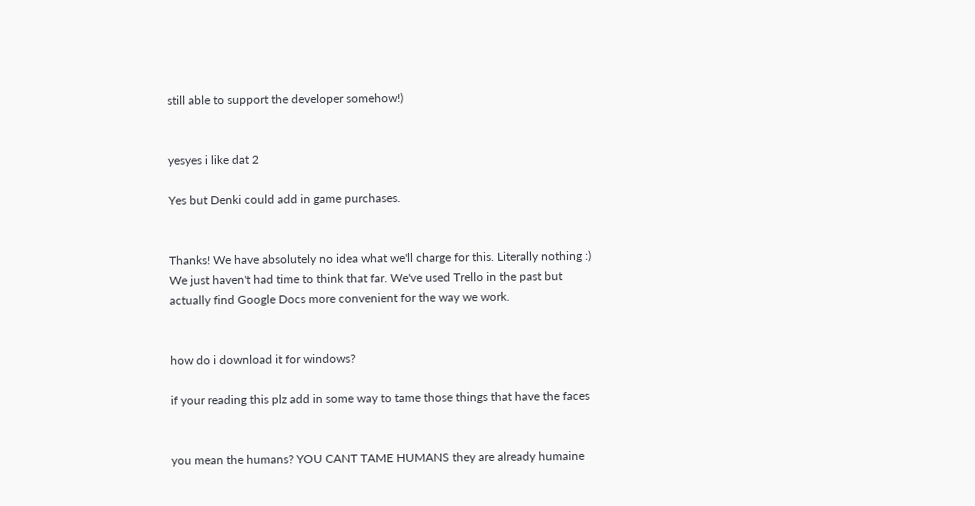still able to support the developer somehow!)


yesyes i like dat 2

Yes but Denki could add in game purchases.


Thanks! We have absolutely no idea what we'll charge for this. Literally nothing :) We just haven't had time to think that far. We've used Trello in the past but actually find Google Docs more convenient for the way we work.


how do i download it for windows?

if your reading this plz add in some way to tame those things that have the faces


you mean the humans? YOU CANT TAME HUMANS they are already humaine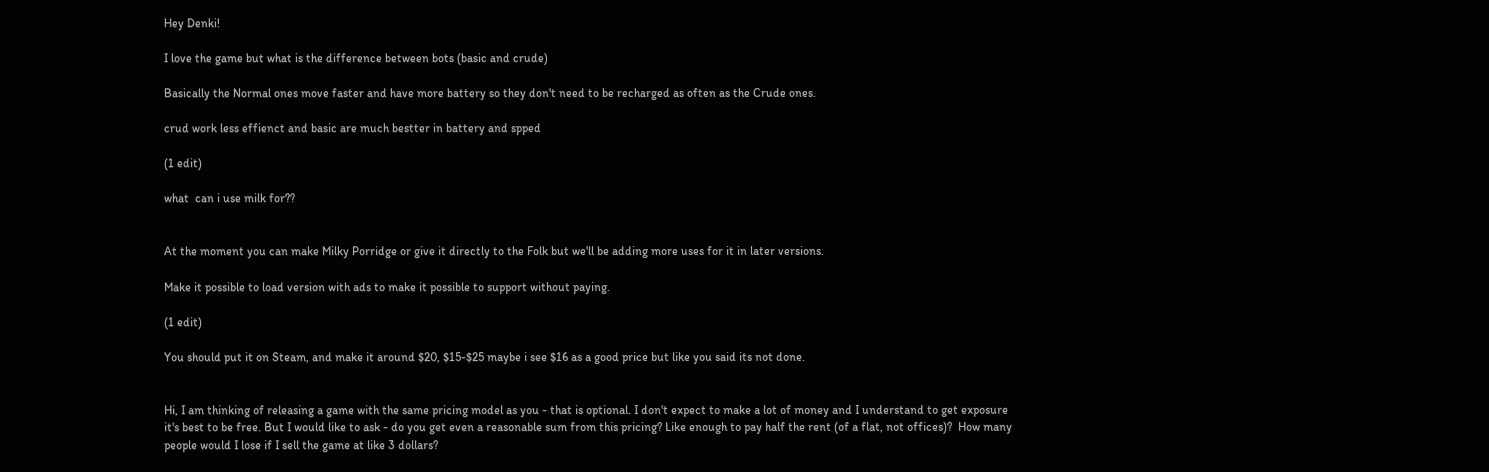Hey Denki!

I love the game but what is the difference between bots (basic and crude)

Basically the Normal ones move faster and have more battery so they don't need to be recharged as often as the Crude ones.

crud work less effienct and basic are much bestter in battery and spped

(1 edit)

what  can i use milk for??


At the moment you can make Milky Porridge or give it directly to the Folk but we'll be adding more uses for it in later versions.

Make it possible to load version with ads to make it possible to support without paying.

(1 edit)

You should put it on Steam, and make it around $20, $15-$25 maybe i see $16 as a good price but like you said its not done.


Hi, I am thinking of releasing a game with the same pricing model as you - that is optional. I don't expect to make a lot of money and I understand to get exposure it's best to be free. But I would like to ask - do you get even a reasonable sum from this pricing? Like enough to pay half the rent (of a flat, not offices)?  How many people would I lose if I sell the game at like 3 dollars?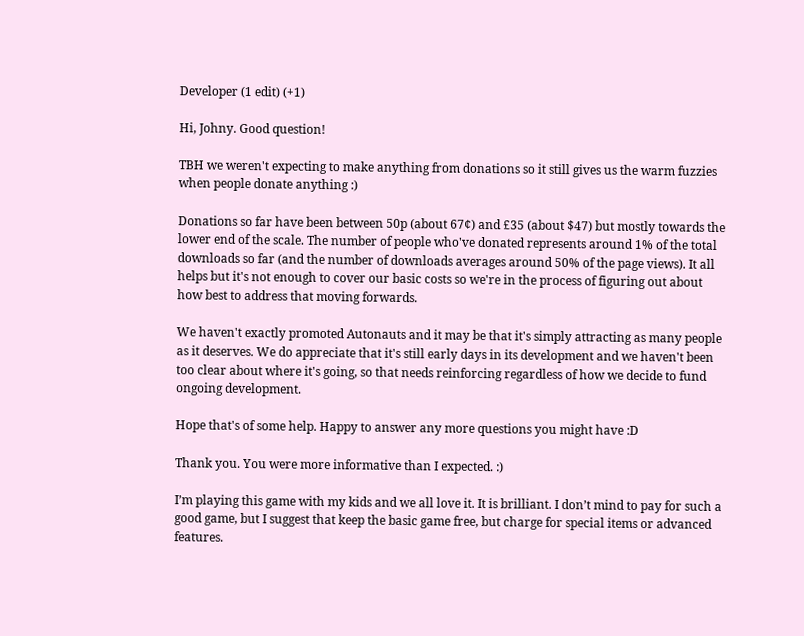Developer (1 edit) (+1)

Hi, Johny. Good question!

TBH we weren't expecting to make anything from donations so it still gives us the warm fuzzies when people donate anything :)

Donations so far have been between 50p (about 67¢) and £35 (about $47) but mostly towards the lower end of the scale. The number of people who've donated represents around 1% of the total downloads so far (and the number of downloads averages around 50% of the page views). It all helps but it's not enough to cover our basic costs so we're in the process of figuring out about how best to address that moving forwards.

We haven't exactly promoted Autonauts and it may be that it's simply attracting as many people as it deserves. We do appreciate that it's still early days in its development and we haven't been too clear about where it's going, so that needs reinforcing regardless of how we decide to fund ongoing development.

Hope that's of some help. Happy to answer any more questions you might have :D

Thank you. You were more informative than I expected. :)

I’m playing this game with my kids and we all love it. It is brilliant. I don’t mind to pay for such a good game, but I suggest that keep the basic game free, but charge for special items or advanced features.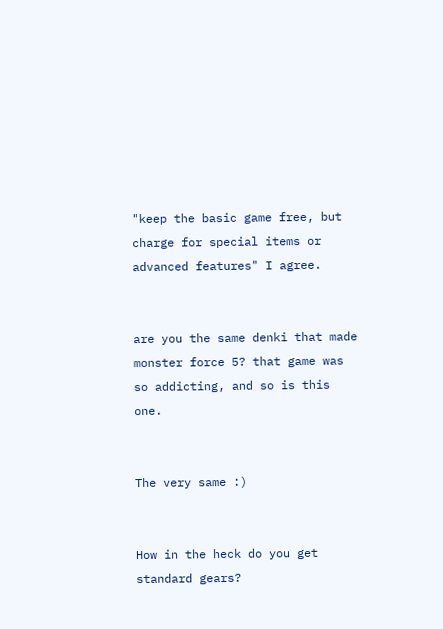"keep the basic game free, but charge for special items or advanced features" I agree.


are you the same denki that made monster force 5? that game was so addicting, and so is this one.


The very same :)


How in the heck do you get standard gears?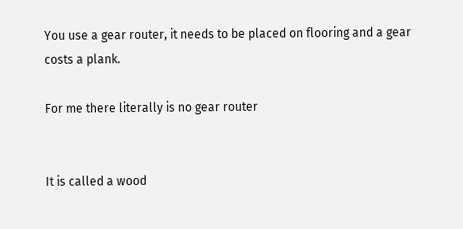You use a gear router, it needs to be placed on flooring and a gear costs a plank.

For me there literally is no gear router


It is called a wood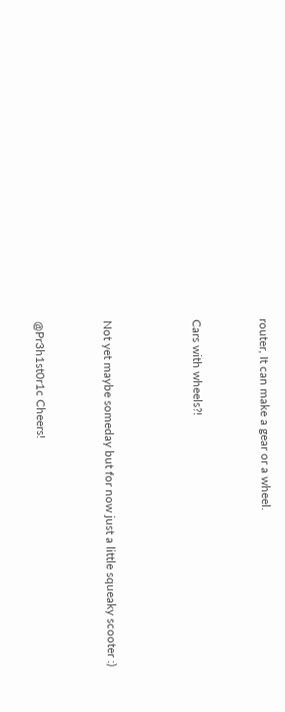router, It can make a gear or a wheel.


Cars with wheels?!



Not yet maybe someday but for now just a little squeaky scooter :)


@Pr3h1st0r1c Cheers!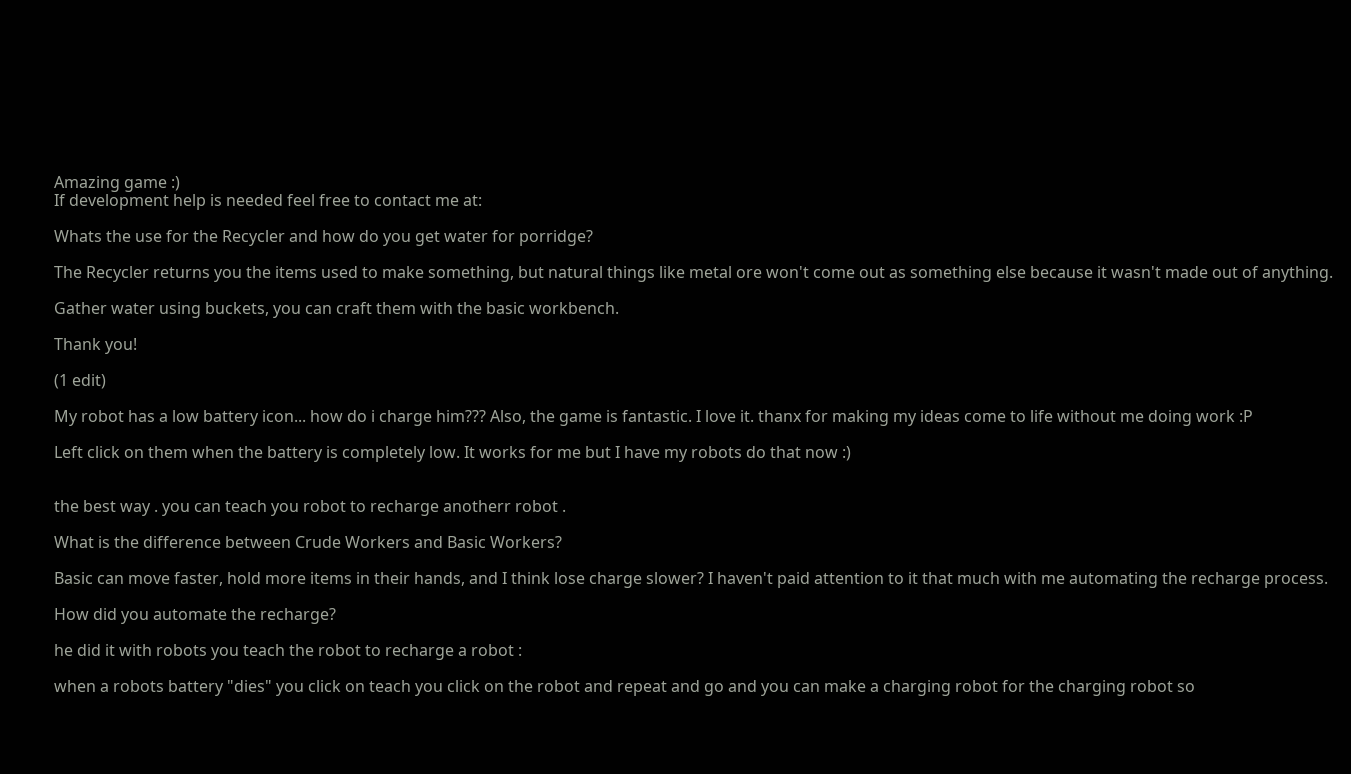Amazing game :)
If development help is needed feel free to contact me at:

Whats the use for the Recycler and how do you get water for porridge?

The Recycler returns you the items used to make something, but natural things like metal ore won't come out as something else because it wasn't made out of anything.

Gather water using buckets, you can craft them with the basic workbench.

Thank you!

(1 edit)

My robot has a low battery icon... how do i charge him??? Also, the game is fantastic. I love it. thanx for making my ideas come to life without me doing work :P

Left click on them when the battery is completely low. It works for me but I have my robots do that now :)


the best way . you can teach you robot to recharge anotherr robot .

What is the difference between Crude Workers and Basic Workers?

Basic can move faster, hold more items in their hands, and I think lose charge slower? I haven't paid attention to it that much with me automating the recharge process.

How did you automate the recharge?

he did it with robots you teach the robot to recharge a robot :

when a robots battery "dies" you click on teach you click on the robot and repeat and go and you can make a charging robot for the charging robot so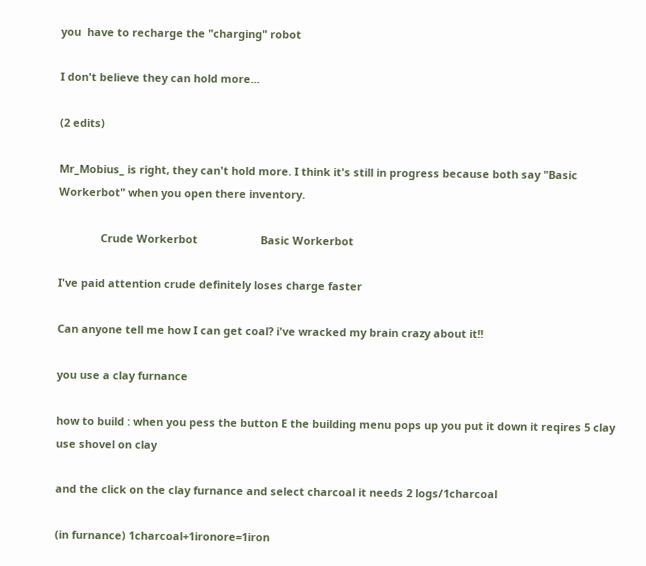you  have to recharge the "charging" robot

I don't believe they can hold more...

(2 edits)

Mr_Mobius_ is right, they can't hold more. I think it's still in progress because both say "Basic Workerbot" when you open there inventory.

              Crude Workerbot                     Basic Workerbot

I've paid attention crude definitely loses charge faster

Can anyone tell me how I can get coal? i've wracked my brain crazy about it!!

you use a clay furnance

how to build : when you pess the button E the building menu pops up you put it down it reqires 5 clay use shovel on clay

and the click on the clay furnance and select charcoal it needs 2 logs/1charcoal

(in furnance) 1charcoal+1ironore=1iron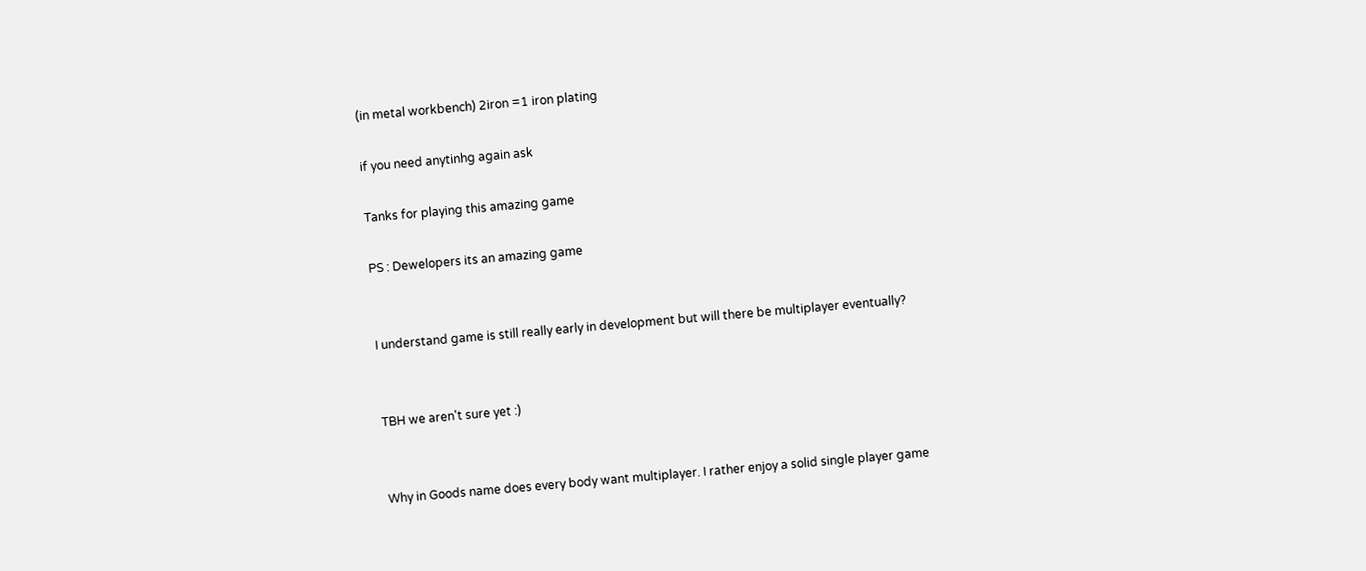(in metal workbench) 2iron =1 iron plating

if you need anytinhg again ask

Tanks for playing this amazing game

PS : Dewelopers its an amazing game


I understand game is still really early in development but will there be multiplayer eventually?


TBH we aren't sure yet :)


Why in Goods name does every body want multiplayer. I rather enjoy a solid single player game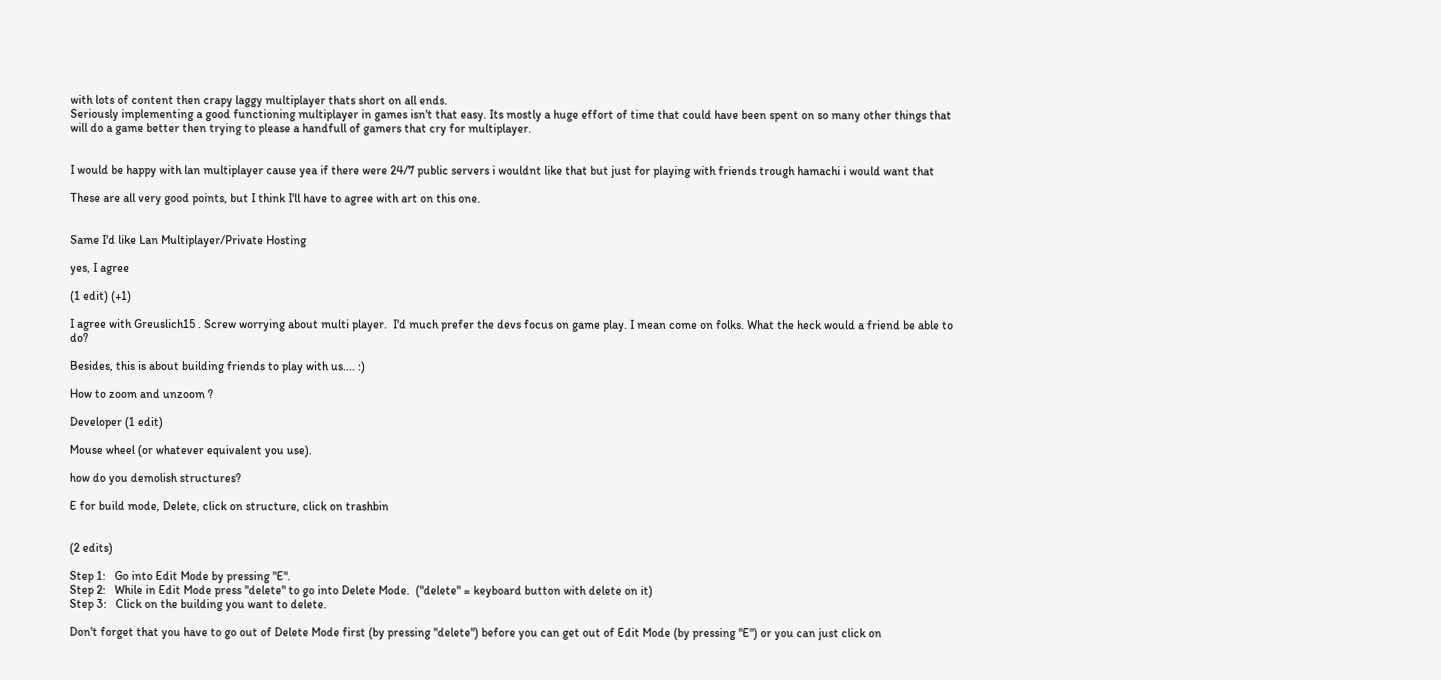with lots of content then crapy laggy multiplayer thats short on all ends.
Seriously implementing a good functioning multiplayer in games isn't that easy. Its mostly a huge effort of time that could have been spent on so many other things that will do a game better then trying to please a handfull of gamers that cry for multiplayer.


I would be happy with lan multiplayer cause yea if there were 24/7 public servers i wouldnt like that but just for playing with friends trough hamachi i would want that

These are all very good points, but I think I'll have to agree with art on this one.


Same I'd like Lan Multiplayer/Private Hosting

yes, I agree

(1 edit) (+1)

I agree with Greuslich15 . Screw worrying about multi player.  I'd much prefer the devs focus on game play. I mean come on folks. What the heck would a friend be able to do?

Besides, this is about building friends to play with us.... :)

How to zoom and unzoom ?

Developer (1 edit)

Mouse wheel (or whatever equivalent you use).

how do you demolish structures?

E for build mode, Delete, click on structure, click on trashbin


(2 edits)

Step 1:   Go into Edit Mode by pressing "E".
Step 2:   While in Edit Mode press "delete" to go into Delete Mode.  ("delete" = keyboard button with delete on it)
Step 3:   Click on the building you want to delete.

Don't forget that you have to go out of Delete Mode first (by pressing "delete") before you can get out of Edit Mode (by pressing "E") or you can just click on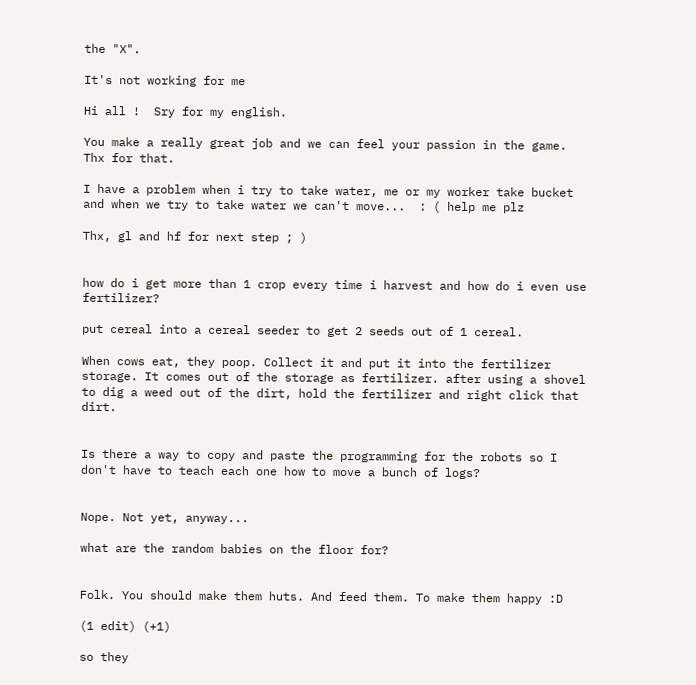the "X".

It's not working for me

Hi all !  Sry for my english.

You make a really great job and we can feel your passion in the game. Thx for that.

I have a problem when i try to take water, me or my worker take bucket and when we try to take water we can't move...  : ( help me plz

Thx, gl and hf for next step ; )


how do i get more than 1 crop every time i harvest and how do i even use fertilizer?

put cereal into a cereal seeder to get 2 seeds out of 1 cereal.

When cows eat, they poop. Collect it and put it into the fertilizer storage. It comes out of the storage as fertilizer. after using a shovel to dig a weed out of the dirt, hold the fertilizer and right click that dirt.


Is there a way to copy and paste the programming for the robots so I don't have to teach each one how to move a bunch of logs?


Nope. Not yet, anyway...

what are the random babies on the floor for?


Folk. You should make them huts. And feed them. To make them happy :D

(1 edit) (+1)

so they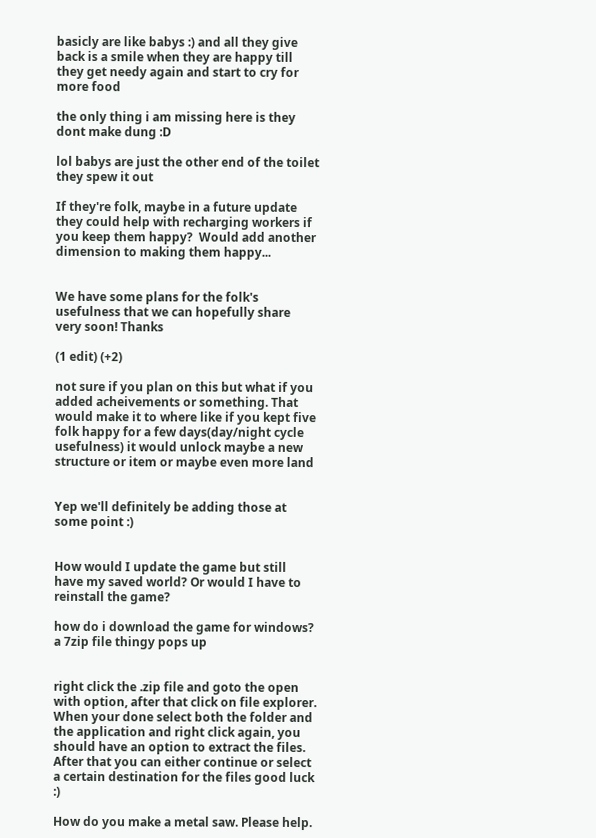basicly are like babys :) and all they give back is a smile when they are happy till they get needy again and start to cry for more food

the only thing i am missing here is they dont make dung :D

lol babys are just the other end of the toilet they spew it out

If they're folk, maybe in a future update they could help with recharging workers if you keep them happy?  Would add another dimension to making them happy...


We have some plans for the folk's usefulness that we can hopefully share very soon! Thanks

(1 edit) (+2)

not sure if you plan on this but what if you added acheivements or something. That would make it to where like if you kept five folk happy for a few days(day/night cycle usefulness) it would unlock maybe a new structure or item or maybe even more land


Yep we'll definitely be adding those at some point :)


How would I update the game but still have my saved world? Or would I have to reinstall the game?

how do i download the game for windows? a 7zip file thingy pops up


right click the .zip file and goto the open with option, after that click on file explorer. When your done select both the folder and the application and right click again, you should have an option to extract the files. After that you can either continue or select a certain destination for the files good luck :)

How do you make a metal saw. Please help.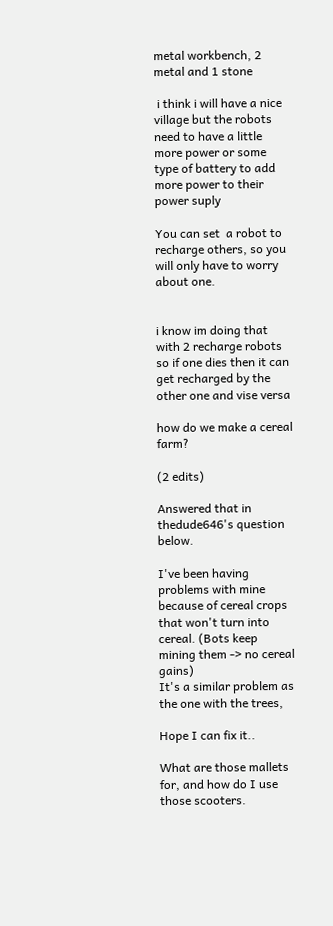metal workbench, 2 metal and 1 stone

 i think i will have a nice village but the robots need to have a little more power or some type of battery to add more power to their power suply

You can set  a robot to recharge others, so you will only have to worry about one.


i know im doing that with 2 recharge robots so if one dies then it can get recharged by the other one and vise versa

how do we make a cereal farm?

(2 edits)

Answered that in thedude646's question below.

I've been having problems with mine because of cereal crops that won't turn into cereal. (Bots keep mining them -> no cereal gains)
It's a similar problem as the one with the trees,

Hope I can fix it..

What are those mallets for, and how do I use those scooters.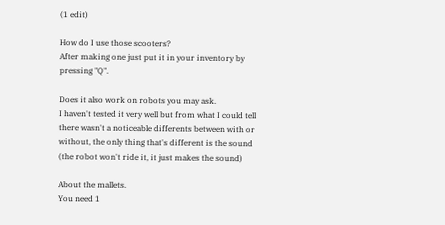(1 edit)

How do I use those scooters?
After making one just put it in your inventory by pressing "Q".

Does it also work on robots you may ask.
I haven't tested it very well but from what I could tell there wasn't a noticeable differents between with or without, the only thing that's different is the sound (the robot won't ride it, it just makes the sound)

About the mallets.
You need 1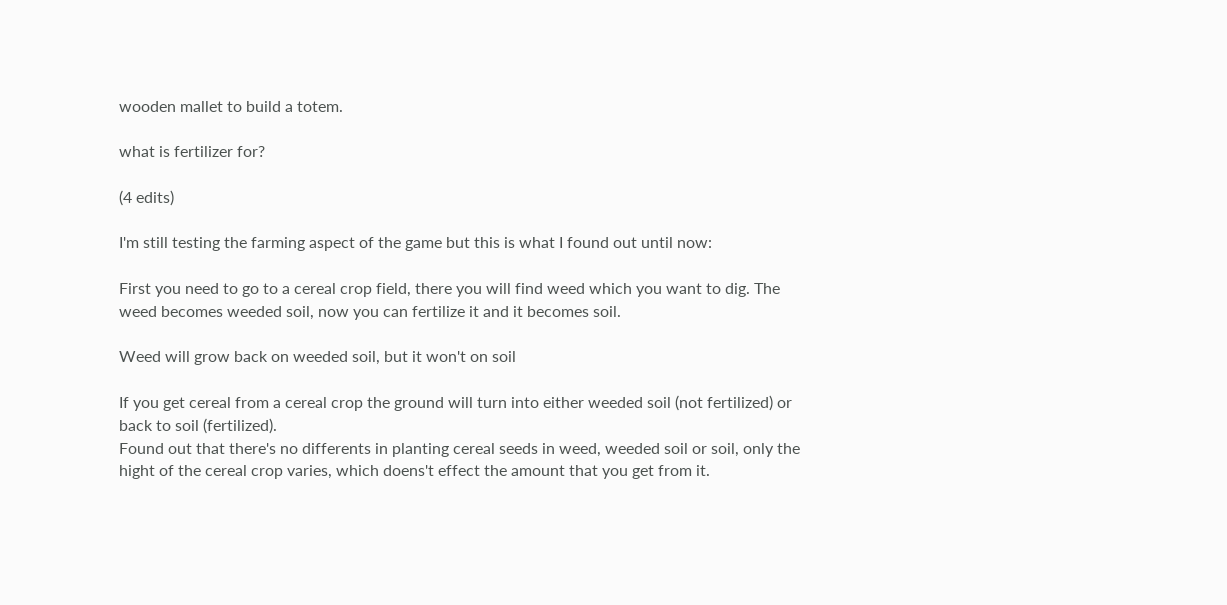wooden mallet to build a totem.

what is fertilizer for?

(4 edits)

I'm still testing the farming aspect of the game but this is what I found out until now:

First you need to go to a cereal crop field, there you will find weed which you want to dig. The weed becomes weeded soil, now you can fertilize it and it becomes soil.

Weed will grow back on weeded soil, but it won't on soil

If you get cereal from a cereal crop the ground will turn into either weeded soil (not fertilized) or back to soil (fertilized).
Found out that there's no differents in planting cereal seeds in weed, weeded soil or soil, only the hight of the cereal crop varies, which doens't effect the amount that you get from it.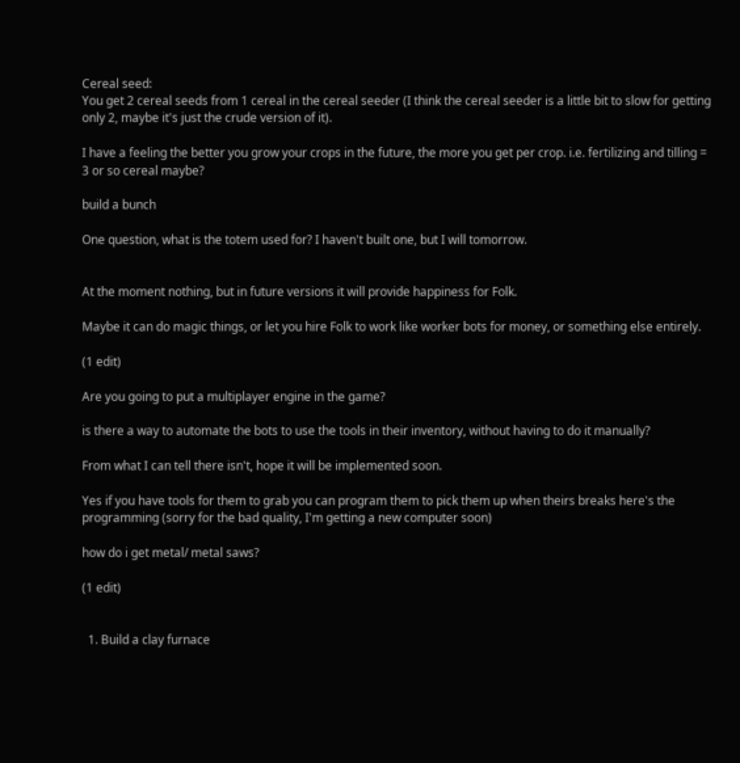Cereal seed:
You get 2 cereal seeds from 1 cereal in the cereal seeder (I think the cereal seeder is a little bit to slow for getting only 2, maybe it's just the crude version of it).

I have a feeling the better you grow your crops in the future, the more you get per crop. i.e. fertilizing and tilling = 3 or so cereal maybe?

build a bunch

One question, what is the totem used for? I haven't built one, but I will tomorrow.


At the moment nothing, but in future versions it will provide happiness for Folk.

Maybe it can do magic things, or let you hire Folk to work like worker bots for money, or something else entirely.

(1 edit)

Are you going to put a multiplayer engine in the game?

is there a way to automate the bots to use the tools in their inventory, without having to do it manually?

From what I can tell there isn't, hope it will be implemented soon.

Yes if you have tools for them to grab you can program them to pick them up when theirs breaks here's the programming (sorry for the bad quality, I'm getting a new computer soon)

how do i get metal/ metal saws?

(1 edit)


  1. Build a clay furnace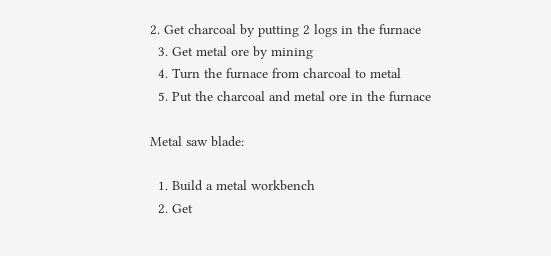2. Get charcoal by putting 2 logs in the furnace
  3. Get metal ore by mining
  4. Turn the furnace from charcoal to metal
  5. Put the charcoal and metal ore in the furnace

Metal saw blade:

  1. Build a metal workbench
  2. Get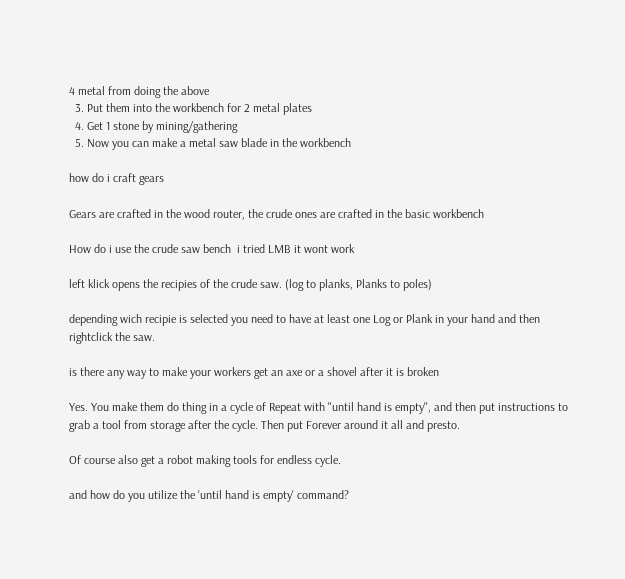4 metal from doing the above
  3. Put them into the workbench for 2 metal plates
  4. Get 1 stone by mining/gathering
  5. Now you can make a metal saw blade in the workbench

how do i craft gears

Gears are crafted in the wood router, the crude ones are crafted in the basic workbench

How do i use the crude saw bench  i tried LMB it wont work

left klick opens the recipies of the crude saw. (log to planks, Planks to poles)

depending wich recipie is selected you need to have at least one Log or Plank in your hand and then rightclick the saw.

is there any way to make your workers get an axe or a shovel after it is broken

Yes. You make them do thing in a cycle of Repeat with "until hand is empty", and then put instructions to grab a tool from storage after the cycle. Then put Forever around it all and presto.

Of course also get a robot making tools for endless cycle.

and how do you utilize the 'until hand is empty' command?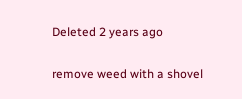Deleted 2 years ago

remove weed with a shovel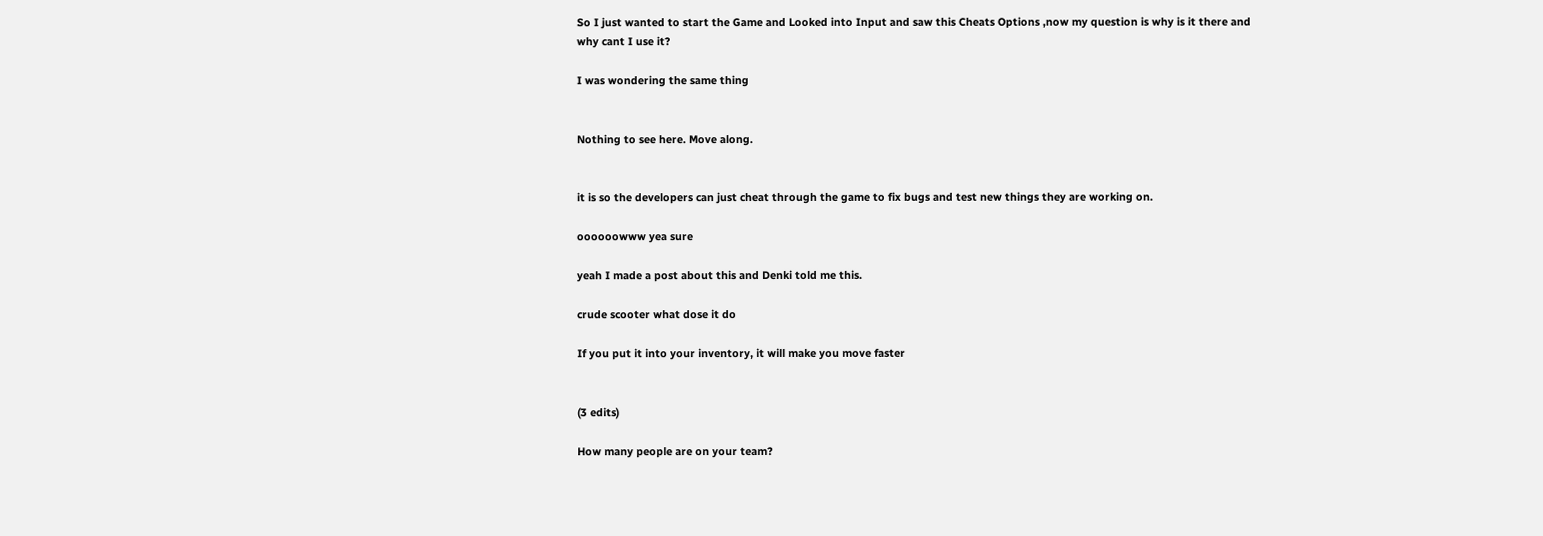So I just wanted to start the Game and Looked into Input and saw this Cheats Options ,now my question is why is it there and why cant I use it?

I was wondering the same thing


Nothing to see here. Move along.


it is so the developers can just cheat through the game to fix bugs and test new things they are working on.

oooooowww yea sure

yeah I made a post about this and Denki told me this.

crude scooter what dose it do

If you put it into your inventory, it will make you move faster


(3 edits)

How many people are on your team?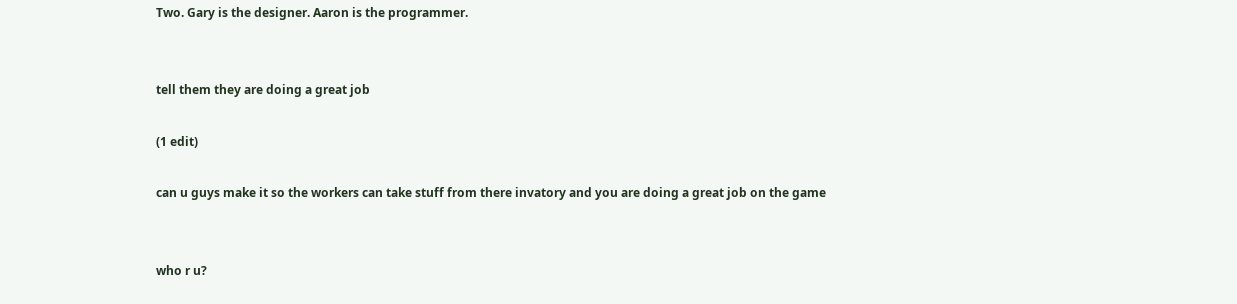Two. Gary is the designer. Aaron is the programmer.


tell them they are doing a great job

(1 edit)

can u guys make it so the workers can take stuff from there invatory and you are doing a great job on the game


who r u?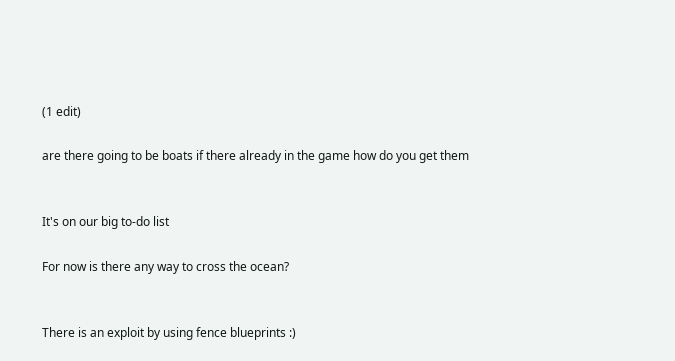(1 edit)

are there going to be boats if there already in the game how do you get them


It's on our big to-do list

For now is there any way to cross the ocean?


There is an exploit by using fence blueprints :)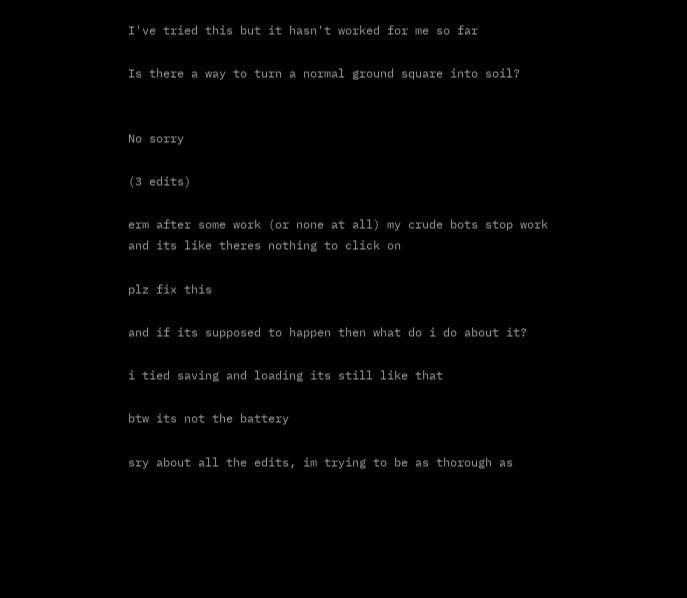I've tried this but it hasn't worked for me so far

Is there a way to turn a normal ground square into soil?


No sorry

(3 edits)

erm after some work (or none at all) my crude bots stop work and its like theres nothing to click on

plz fix this

and if its supposed to happen then what do i do about it?

i tied saving and loading its still like that

btw its not the battery

sry about all the edits, im trying to be as thorough as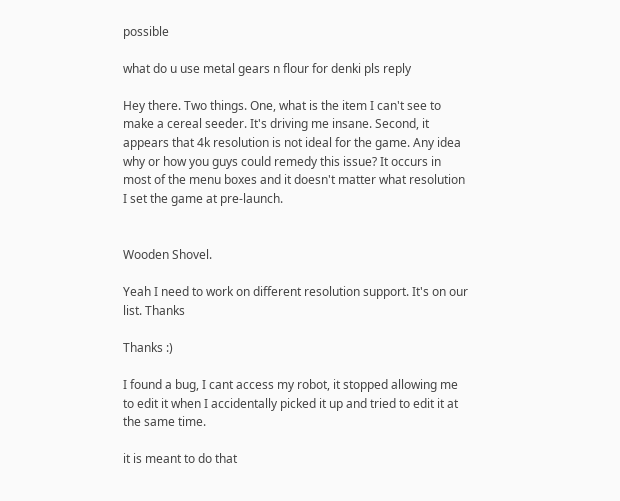possible

what do u use metal gears n flour for denki pls reply

Hey there. Two things. One, what is the item I can't see to make a cereal seeder. It's driving me insane. Second, it appears that 4k resolution is not ideal for the game. Any idea why or how you guys could remedy this issue? It occurs in most of the menu boxes and it doesn't matter what resolution I set the game at pre-launch.


Wooden Shovel.

Yeah I need to work on different resolution support. It's on our list. Thanks

Thanks :)

I found a bug, I cant access my robot, it stopped allowing me to edit it when I accidentally picked it up and tried to edit it at the same time.

it is meant to do that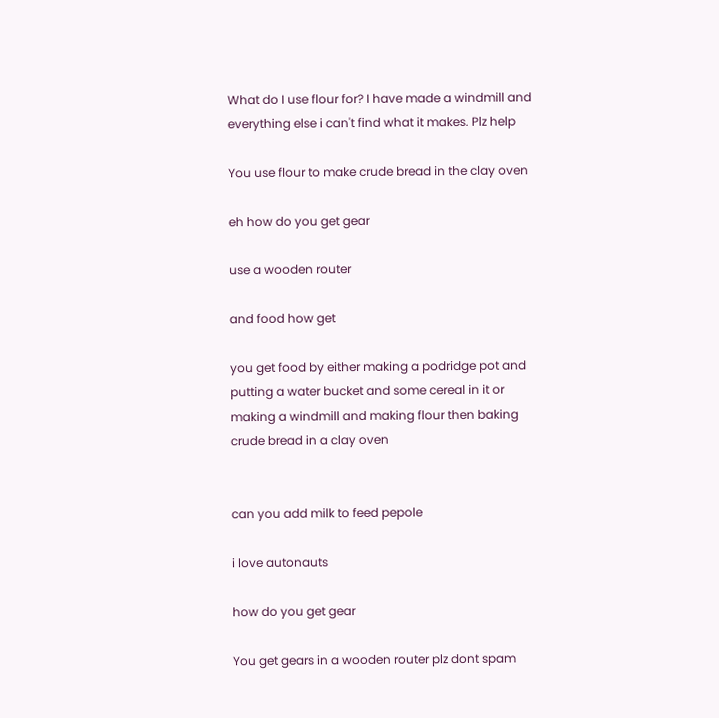What do I use flour for? I have made a windmill and everything else i can't find what it makes. Plz help

You use flour to make crude bread in the clay oven

eh how do you get gear

use a wooden router

and food how get

you get food by either making a podridge pot and putting a water bucket and some cereal in it or making a windmill and making flour then baking crude bread in a clay oven


can you add milk to feed pepole

i love autonauts

how do you get gear

You get gears in a wooden router plz dont spam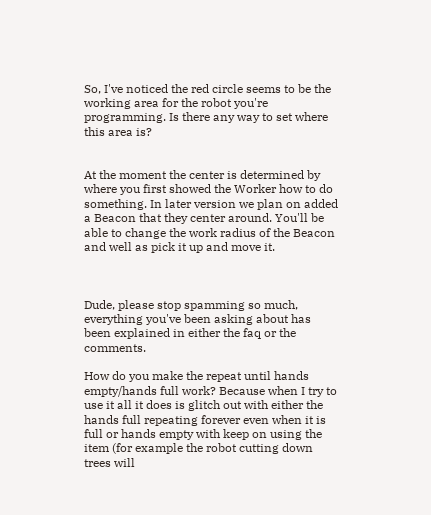So, I've noticed the red circle seems to be the working area for the robot you're programming. Is there any way to set where this area is?


At the moment the center is determined by where you first showed the Worker how to do something. In later version we plan on added a Beacon that they center around. You'll be able to change the work radius of the Beacon and well as pick it up and move it.



Dude, please stop spamming so much, everything you've been asking about has been explained in either the faq or the comments.

How do you make the repeat until hands empty/hands full work? Because when I try to use it all it does is glitch out with either the hands full repeating forever even when it is full or hands empty with keep on using the item (for example the robot cutting down trees will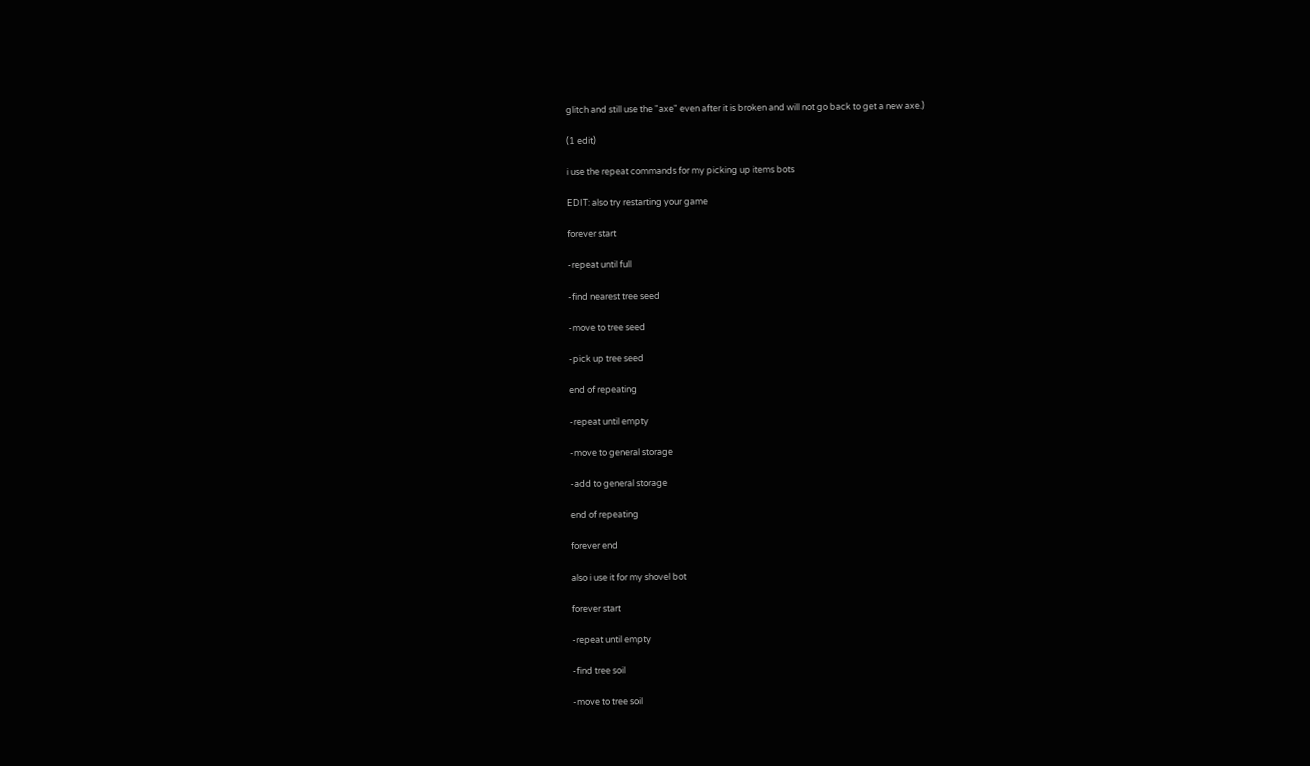glitch and still use the "axe" even after it is broken and will not go back to get a new axe.)

(1 edit)

i use the repeat commands for my picking up items bots

EDIT: also try restarting your game

forever start

-repeat until full

-find nearest tree seed

-move to tree seed

-pick up tree seed

end of repeating

-repeat until empty

-move to general storage

-add to general storage

end of repeating

forever end

also i use it for my shovel bot

forever start

-repeat until empty

-find tree soil

-move to tree soil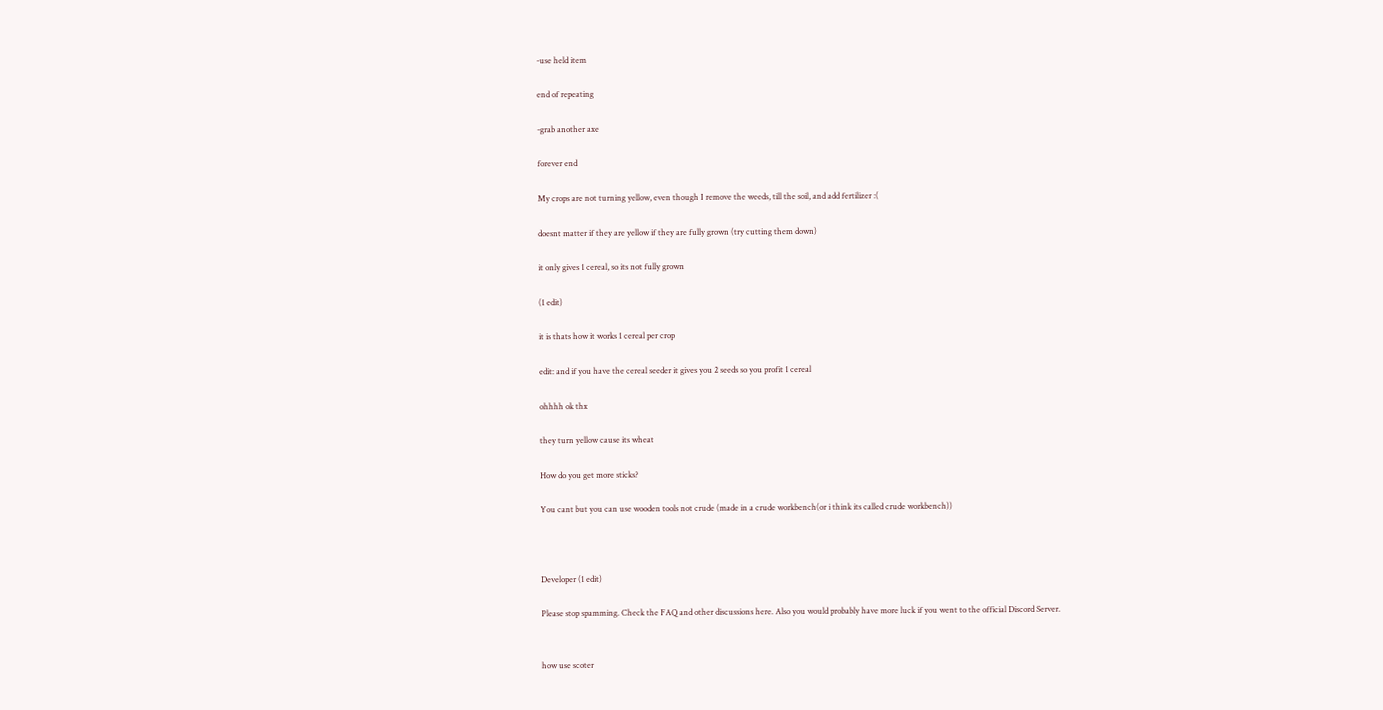-use held item

end of repeating

-grab another axe

forever end

My crops are not turning yellow, even though I remove the weeds, till the soil, and add fertilizer :(

doesnt matter if they are yellow if they are fully grown (try cutting them down)

it only gives 1 cereal, so its not fully grown

(1 edit)

it is thats how it works 1 cereal per crop

edit: and if you have the cereal seeder it gives you 2 seeds so you profit 1 cereal

ohhhh ok thx

they turn yellow cause its wheat

How do you get more sticks?

You cant but you can use wooden tools not crude (made in a crude workbench(or i think its called crude workbench))



Developer (1 edit)

Please stop spamming. Check the FAQ and other discussions here. Also you would probably have more luck if you went to the official Discord Server.


how use scoter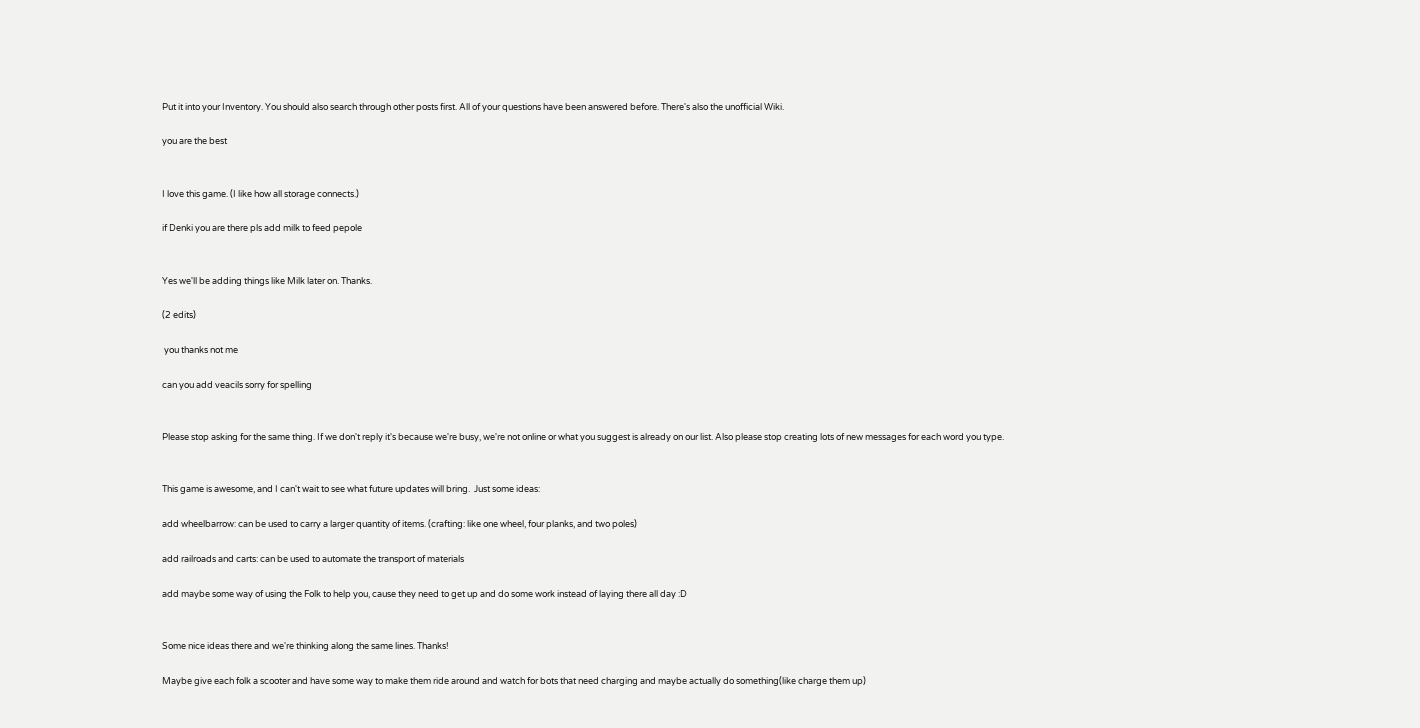Put it into your Inventory. You should also search through other posts first. All of your questions have been answered before. There's also the unofficial Wiki.

you are the best


I love this game. (I like how all storage connects.)

if Denki you are there pls add milk to feed pepole


Yes we'll be adding things like Milk later on. Thanks.

(2 edits)

 you thanks not me

can you add veacils sorry for spelling


Please stop asking for the same thing. If we don't reply it's because we're busy, we're not online or what you suggest is already on our list. Also please stop creating lots of new messages for each word you type.


This game is awesome, and I can't wait to see what future updates will bring.  Just some ideas:

add wheelbarrow: can be used to carry a larger quantity of items. (crafting: like one wheel, four planks, and two poles)

add railroads and carts: can be used to automate the transport of materials

add maybe some way of using the Folk to help you, cause they need to get up and do some work instead of laying there all day :D


Some nice ideas there and we're thinking along the same lines. Thanks!

Maybe give each folk a scooter and have some way to make them ride around and watch for bots that need charging and maybe actually do something(like charge them up)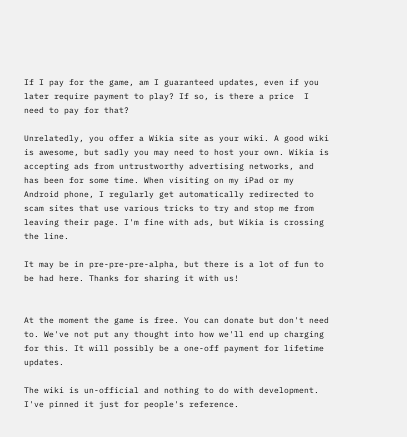If I pay for the game, am I guaranteed updates, even if you later require payment to play? If so, is there a price  I need to pay for that?

Unrelatedly, you offer a Wikia site as your wiki. A good wiki is awesome, but sadly you may need to host your own. Wikia is accepting ads from untrustworthy advertising networks, and has been for some time. When visiting on my iPad or my Android phone, I regularly get automatically redirected to scam sites that use various tricks to try and stop me from leaving their page. I'm fine with ads, but Wikia is crossing the line.

It may be in pre-pre-pre-alpha, but there is a lot of fun to be had here. Thanks for sharing it with us!


At the moment the game is free. You can donate but don't need to. We've not put any thought into how we'll end up charging for this. It will possibly be a one-off payment for lifetime updates.

The wiki is un-official and nothing to do with development. I've pinned it just for people's reference.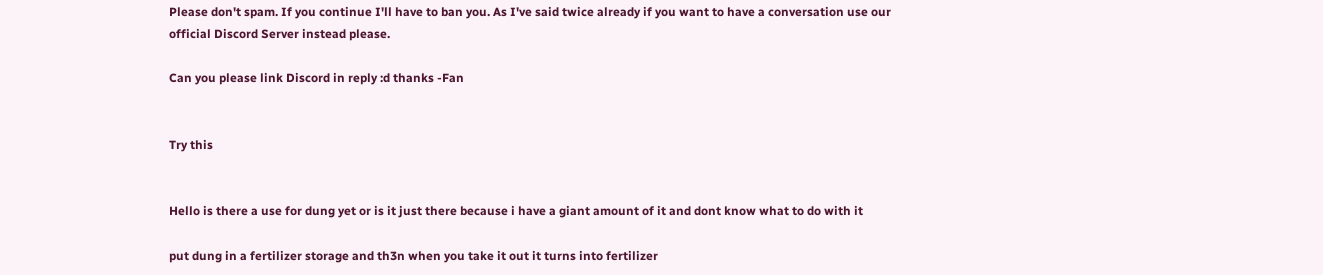Please don't spam. If you continue I'll have to ban you. As I've said twice already if you want to have a conversation use our official Discord Server instead please.

Can you please link Discord in reply :d thanks -Fan


Try this


Hello is there a use for dung yet or is it just there because i have a giant amount of it and dont know what to do with it

put dung in a fertilizer storage and th3n when you take it out it turns into fertilizer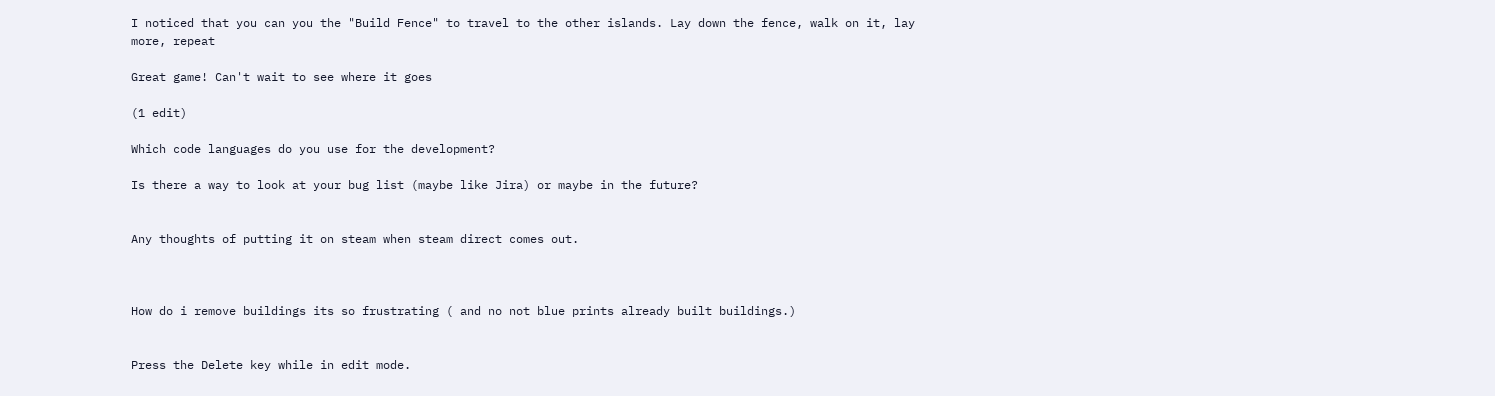I noticed that you can you the "Build Fence" to travel to the other islands. Lay down the fence, walk on it, lay more, repeat

Great game! Can't wait to see where it goes

(1 edit)

Which code languages do you use for the development?

Is there a way to look at your bug list (maybe like Jira) or maybe in the future?


Any thoughts of putting it on steam when steam direct comes out.



How do i remove buildings its so frustrating ( and no not blue prints already built buildings.)


Press the Delete key while in edit mode.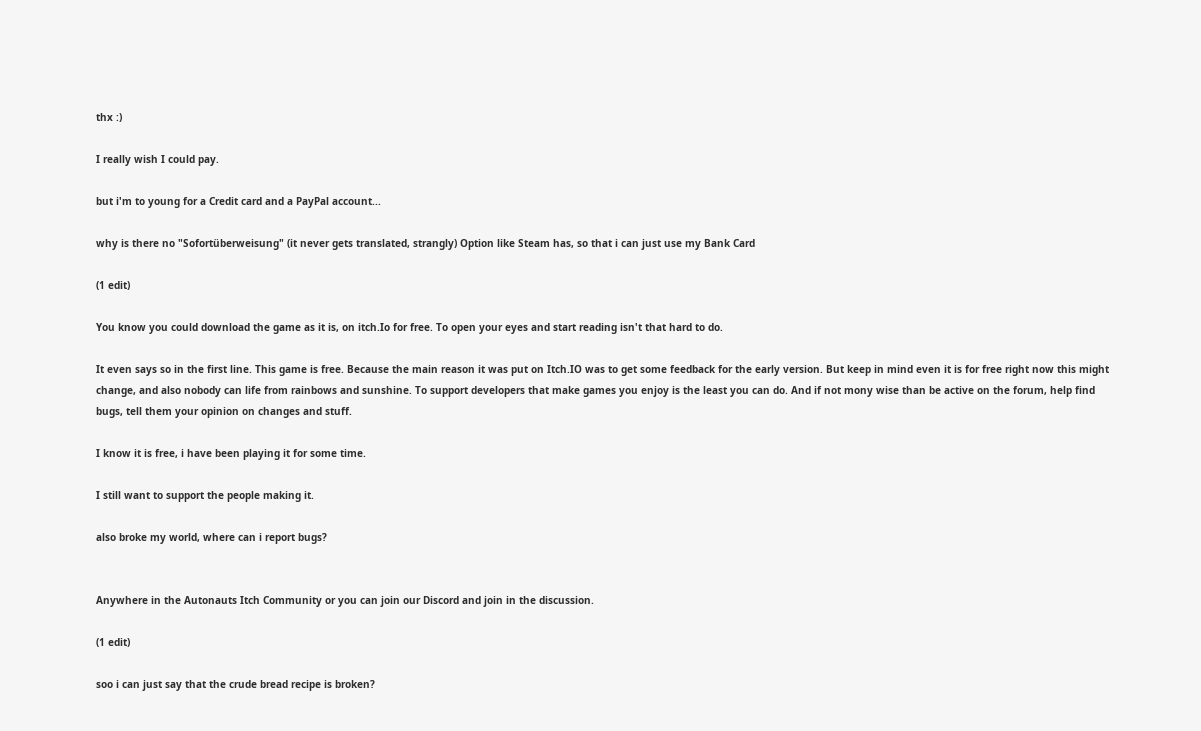thx :)

I really wish I could pay.

but i'm to young for a Credit card and a PayPal account...

why is there no "Sofortüberweisung" (it never gets translated, strangly) Option like Steam has, so that i can just use my Bank Card

(1 edit)

You know you could download the game as it is, on itch.Io for free. To open your eyes and start reading isn't that hard to do.

It even says so in the first line. This game is free. Because the main reason it was put on Itch.IO was to get some feedback for the early version. But keep in mind even it is for free right now this might change, and also nobody can life from rainbows and sunshine. To support developers that make games you enjoy is the least you can do. And if not mony wise than be active on the forum, help find bugs, tell them your opinion on changes and stuff.

I know it is free, i have been playing it for some time.

I still want to support the people making it.

also broke my world, where can i report bugs?


Anywhere in the Autonauts Itch Community or you can join our Discord and join in the discussion.

(1 edit)

soo i can just say that the crude bread recipe is broken?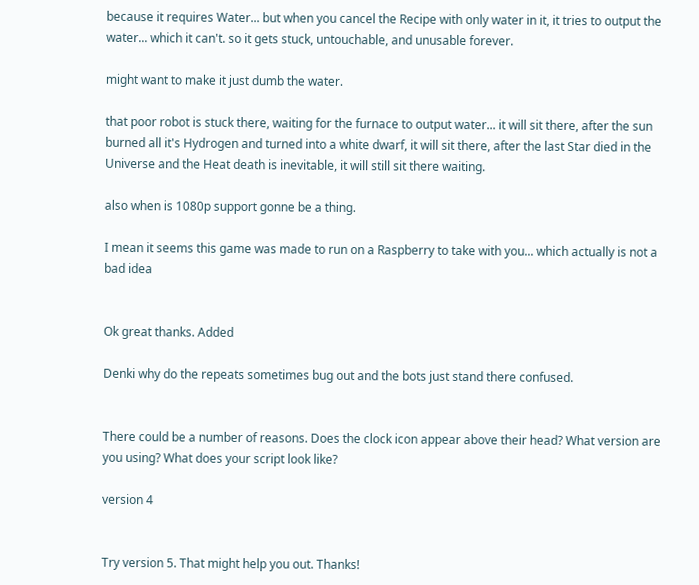because it requires Water... but when you cancel the Recipe with only water in it, it tries to output the water... which it can't. so it gets stuck, untouchable, and unusable forever.

might want to make it just dumb the water.

that poor robot is stuck there, waiting for the furnace to output water... it will sit there, after the sun burned all it's Hydrogen and turned into a white dwarf, it will sit there, after the last Star died in the Universe and the Heat death is inevitable, it will still sit there waiting.

also when is 1080p support gonne be a thing.

I mean it seems this game was made to run on a Raspberry to take with you... which actually is not a bad idea


Ok great thanks. Added

Denki why do the repeats sometimes bug out and the bots just stand there confused.


There could be a number of reasons. Does the clock icon appear above their head? What version are you using? What does your script look like?

version 4


Try version 5. That might help you out. Thanks!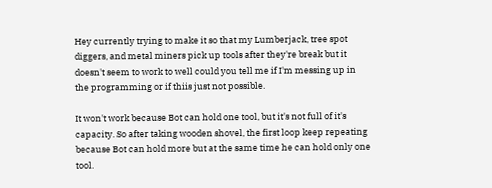Hey currently trying to make it so that my Lumberjack, tree spot diggers, and metal miners pick up tools after they're break but it doesn't seem to work to well could you tell me if I'm messing up in the programming or if thiis just not possible.

It won't work because Bot can hold one tool, but it's not full of it's capacity. So after taking wooden shovel, the first loop keep repeating because Bot can hold more but at the same time he can hold only one tool.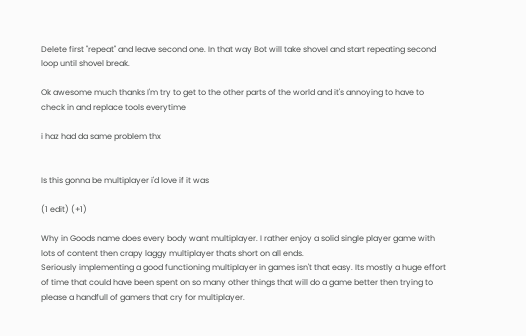Delete first "repeat" and leave second one. In that way Bot will take shovel and start repeating second loop until shovel break.

Ok awesome much thanks I'm try to get to the other parts of the world and it's annoying to have to check in and replace tools everytime

i haz had da same problem thx


Is this gonna be multiplayer i'd love if it was

(1 edit) (+1)

Why in Goods name does every body want multiplayer. I rather enjoy a solid single player game with lots of content then crapy laggy multiplayer thats short on all ends.
Seriously implementing a good functioning multiplayer in games isn't that easy. Its mostly a huge effort of time that could have been spent on so many other things that will do a game better then trying to please a handfull of gamers that cry for multiplayer.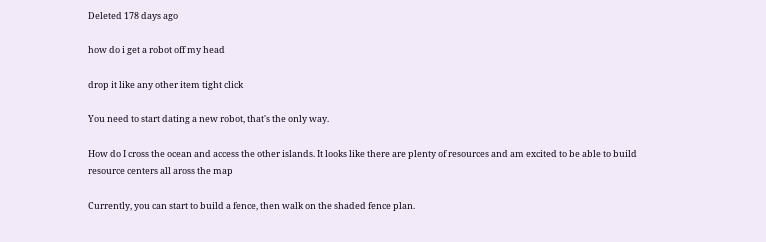Deleted 178 days ago

how do i get a robot off my head

drop it like any other item tight click

You need to start dating a new robot, that's the only way.

How do I cross the ocean and access the other islands. It looks like there are plenty of resources and am excited to be able to build resource centers all aross the map

Currently, you can start to build a fence, then walk on the shaded fence plan.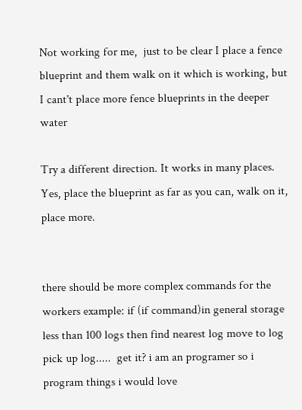Not working for me,  just to be clear I place a fence blueprint and them walk on it which is working, but I cant't place more fence blueprints in the deeper water

Try a different direction. It works in many places. Yes, place the blueprint as far as you can, walk on it, place more.


there should be more complex commands for the workers example: if (if command)in general storage less than 100 logs then find nearest log move to log pick up log.....  get it? i am an programer so i program things i would love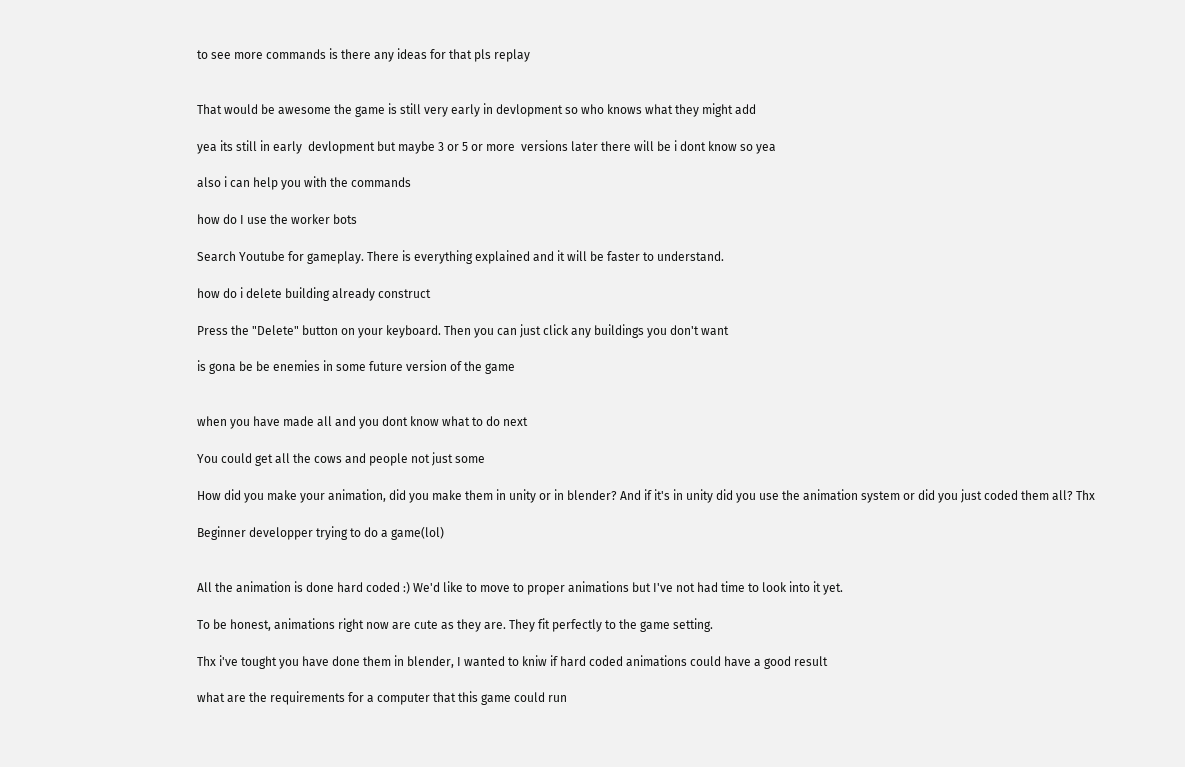to see more commands is there any ideas for that pls replay


That would be awesome the game is still very early in devlopment so who knows what they might add

yea its still in early  devlopment but maybe 3 or 5 or more  versions later there will be i dont know so yea

also i can help you with the commands

how do I use the worker bots

Search Youtube for gameplay. There is everything explained and it will be faster to understand.

how do i delete building already construct

Press the "Delete" button on your keyboard. Then you can just click any buildings you don't want

is gona be be enemies in some future version of the game


when you have made all and you dont know what to do next

You could get all the cows and people not just some

How did you make your animation, did you make them in unity or in blender? And if it's in unity did you use the animation system or did you just coded them all? Thx

Beginner developper trying to do a game(lol)


All the animation is done hard coded :) We'd like to move to proper animations but I've not had time to look into it yet.

To be honest, animations right now are cute as they are. They fit perfectly to the game setting.

Thx i've tought you have done them in blender, I wanted to kniw if hard coded animations could have a good result

what are the requirements for a computer that this game could run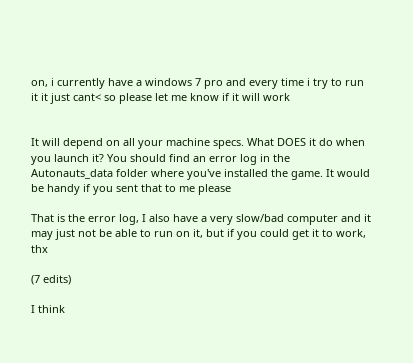on, i currently have a windows 7 pro and every time i try to run it it just cant< so please let me know if it will work


It will depend on all your machine specs. What DOES it do when you launch it? You should find an error log in the Autonauts_data folder where you've installed the game. It would be handy if you sent that to me please

That is the error log, I also have a very slow/bad computer and it may just not be able to run on it, but if you could get it to work, thx

(7 edits)

I think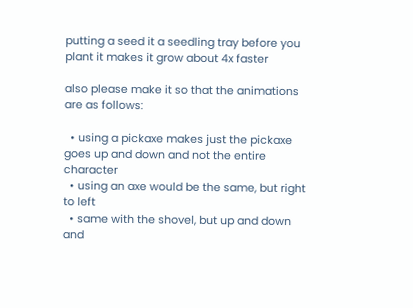putting a seed it a seedling tray before you plant it makes it grow about 4x faster

also please make it so that the animations are as follows:

  • using a pickaxe makes just the pickaxe goes up and down and not the entire character
  • using an axe would be the same, but right to left
  • same with the shovel, but up and down and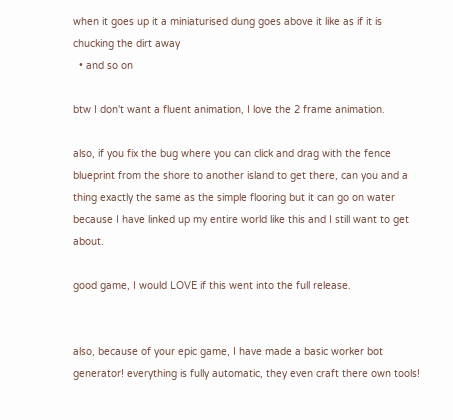when it goes up it a miniaturised dung goes above it like as if it is chucking the dirt away
  • and so on

btw I don't want a fluent animation, I love the 2 frame animation.

also, if you fix the bug where you can click and drag with the fence blueprint from the shore to another island to get there, can you and a thing exactly the same as the simple flooring but it can go on water because I have linked up my entire world like this and I still want to get about.

good game, I would LOVE if this went into the full release.


also, because of your epic game, I have made a basic worker bot generator! everything is fully automatic, they even craft there own tools!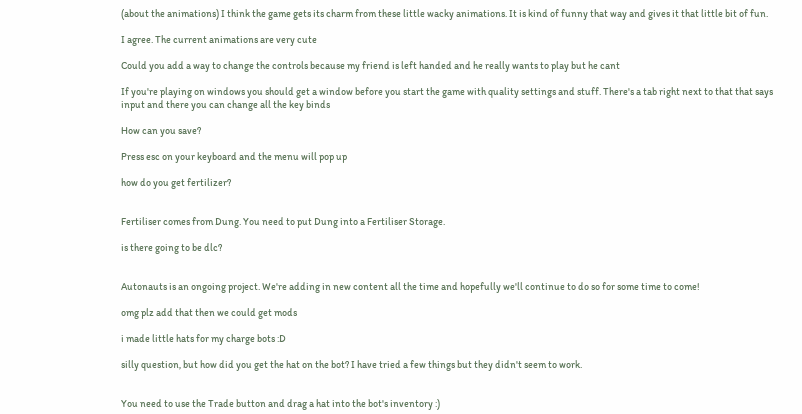(about the animations) I think the game gets its charm from these little wacky animations. It is kind of funny that way and gives it that little bit of fun.

I agree. The current animations are very cute

Could you add a way to change the controls because my friend is left handed and he really wants to play but he cant

If you're playing on windows you should get a window before you start the game with quality settings and stuff. There's a tab right next to that that says input and there you can change all the key binds

How can you save?

Press esc on your keyboard and the menu will pop up

how do you get fertilizer?


Fertiliser comes from Dung. You need to put Dung into a Fertiliser Storage.

is there going to be dlc?


Autonauts is an ongoing project. We're adding in new content all the time and hopefully we'll continue to do so for some time to come!

omg plz add that then we could get mods

i made little hats for my charge bots :D

silly question, but how did you get the hat on the bot? I have tried a few things but they didn't seem to work.


You need to use the Trade button and drag a hat into the bot's inventory :)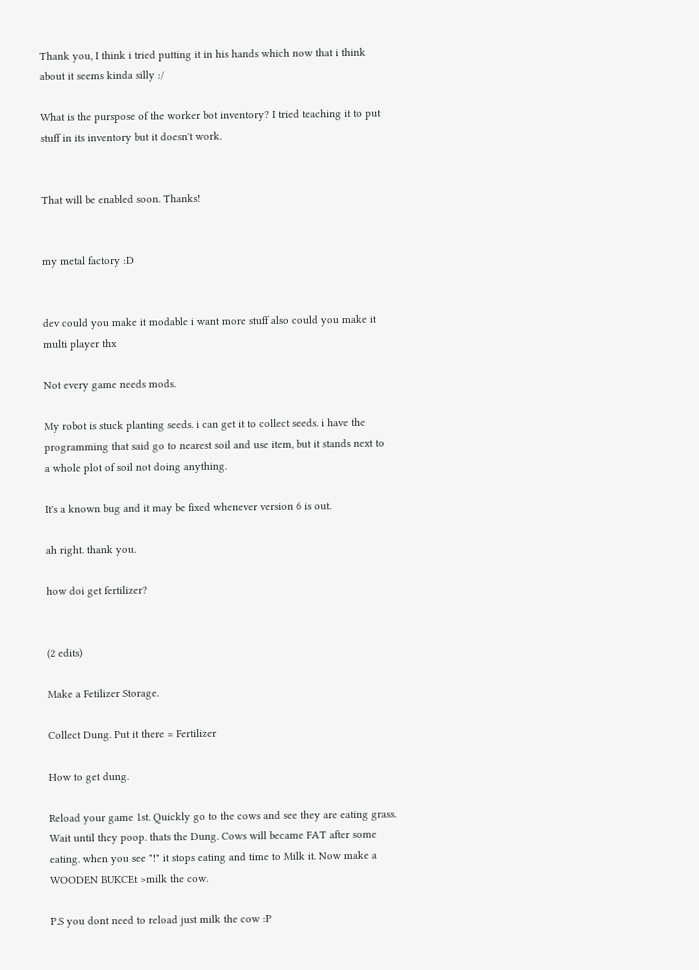Thank you, I think i tried putting it in his hands which now that i think about it seems kinda silly :/

What is the purspose of the worker bot inventory? I tried teaching it to put stuff in its inventory but it doesn't work.


That will be enabled soon. Thanks!


my metal factory :D


dev could you make it modable i want more stuff also could you make it multi player thx

Not every game needs mods.

My robot is stuck planting seeds. i can get it to collect seeds. i have the programming that said go to nearest soil and use item, but it stands next to a whole plot of soil not doing anything.

It's a known bug and it may be fixed whenever version 6 is out.

ah right. thank you.

how doi get fertilizer?


(2 edits)

Make a Fetilizer Storage.

Collect Dung. Put it there = Fertilizer

How to get dung.

Reload your game 1st. Quickly go to the cows and see they are eating grass. Wait until they poop. thats the Dung. Cows will became FAT after some eating. when you see "!" it stops eating and time to Milk it. Now make a WOODEN BUKCEt >milk the cow.

P.S you dont need to reload just milk the cow :P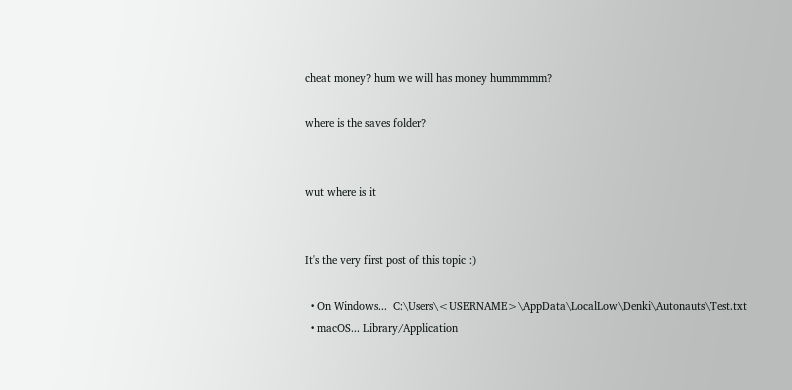cheat money? hum we will has money hummmmm?

where is the saves folder?


wut where is it


It's the very first post of this topic :)

  • On Windows...  C:\Users\<USERNAME>\AppData\LocalLow\Denki\Autonauts\Test.txt
  • macOS... Library/Application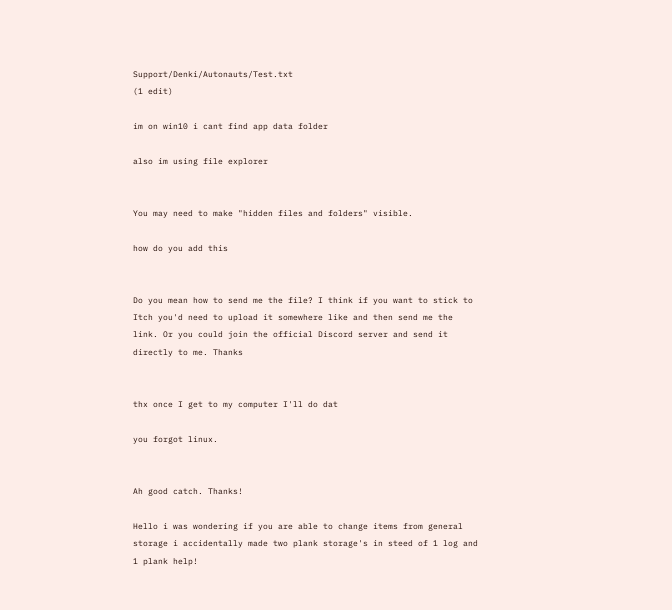Support/Denki/Autonauts/Test.txt
(1 edit)

im on win10 i cant find app data folder

also im using file explorer


You may need to make "hidden files and folders" visible.

how do you add this


Do you mean how to send me the file? I think if you want to stick to Itch you'd need to upload it somewhere like and then send me the link. Or you could join the official Discord server and send it directly to me. Thanks


thx once I get to my computer I'll do dat

you forgot linux.


Ah good catch. Thanks!

Hello i was wondering if you are able to change items from general storage i accidentally made two plank storage's in steed of 1 log and 1 plank help!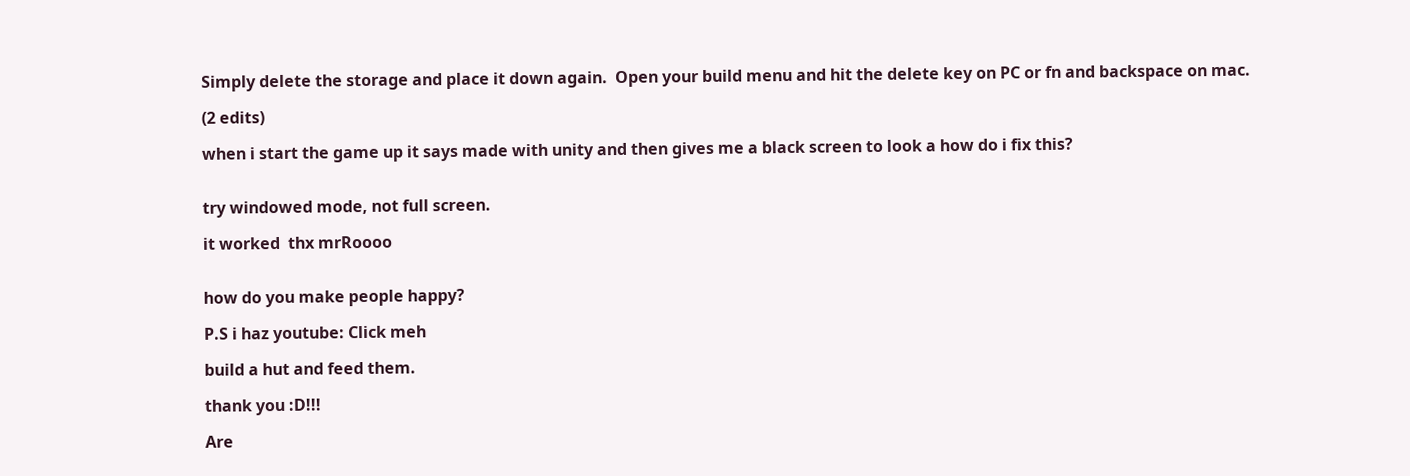Simply delete the storage and place it down again.  Open your build menu and hit the delete key on PC or fn and backspace on mac.

(2 edits)

when i start the game up it says made with unity and then gives me a black screen to look a how do i fix this?


try windowed mode, not full screen.

it worked  thx mrRoooo


how do you make people happy?

P.S i haz youtube: Click meh

build a hut and feed them.

thank you :D!!!

Are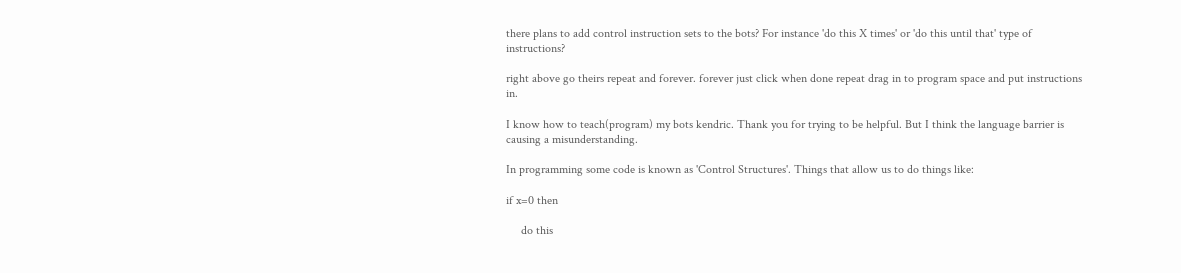there plans to add control instruction sets to the bots? For instance 'do this X times' or 'do this until that' type of instructions?

right above go theirs repeat and forever. forever just click when done repeat drag in to program space and put instructions in.

I know how to teach(program) my bots kendric. Thank you for trying to be helpful. But I think the language barrier is causing a misunderstanding.

In programming some code is known as 'Control Structures'. Things that allow us to do things like:

if x=0 then

     do this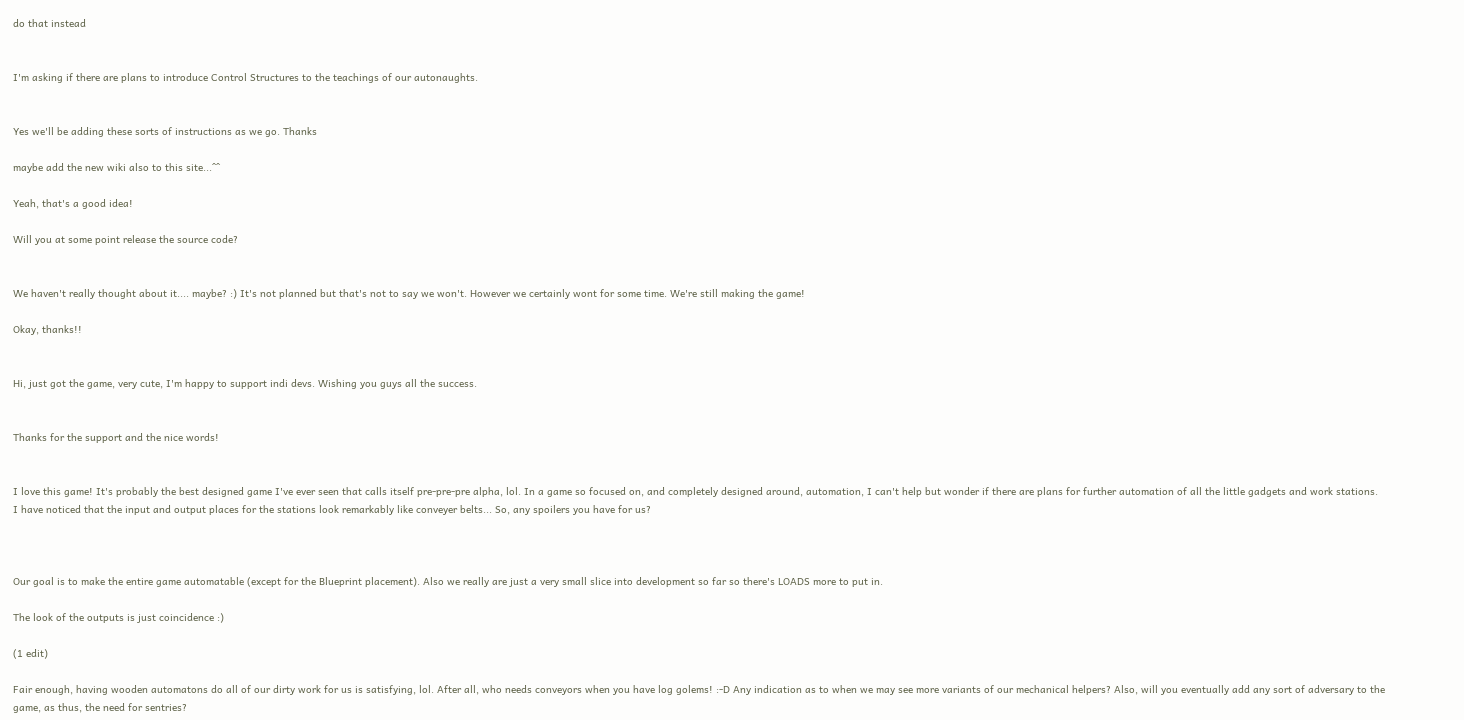do that instead


I'm asking if there are plans to introduce Control Structures to the teachings of our autonaughts.


Yes we'll be adding these sorts of instructions as we go. Thanks

maybe add the new wiki also to this site...^^

Yeah, that's a good idea!

Will you at some point release the source code?


We haven't really thought about it.... maybe? :) It's not planned but that's not to say we won't. However we certainly wont for some time. We're still making the game!

Okay, thanks!!


Hi, just got the game, very cute, I'm happy to support indi devs. Wishing you guys all the success.


Thanks for the support and the nice words!


I love this game! It's probably the best designed game I've ever seen that calls itself pre-pre-pre alpha, lol. In a game so focused on, and completely designed around, automation, I can't help but wonder if there are plans for further automation of all the little gadgets and work stations. I have noticed that the input and output places for the stations look remarkably like conveyer belts... So, any spoilers you have for us?



Our goal is to make the entire game automatable (except for the Blueprint placement). Also we really are just a very small slice into development so far so there's LOADS more to put in.

The look of the outputs is just coincidence :)

(1 edit)

Fair enough, having wooden automatons do all of our dirty work for us is satisfying, lol. After all, who needs conveyors when you have log golems! :-D Any indication as to when we may see more variants of our mechanical helpers? Also, will you eventually add any sort of adversary to the game, as thus, the need for sentries?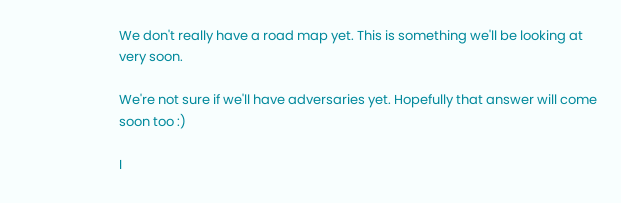We don't really have a road map yet. This is something we'll be looking at very soon.

We're not sure if we'll have adversaries yet. Hopefully that answer will come soon too :)

I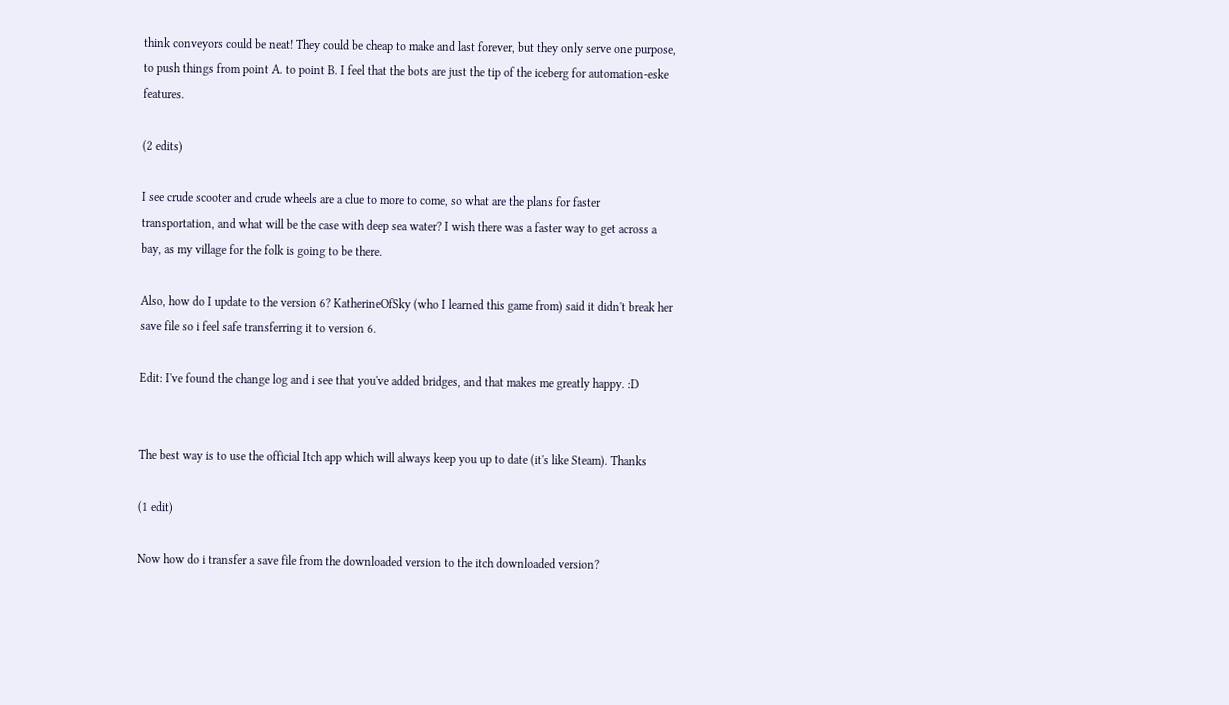think conveyors could be neat! They could be cheap to make and last forever, but they only serve one purpose, to push things from point A. to point B. I feel that the bots are just the tip of the iceberg for automation-eske features.

(2 edits)

I see crude scooter and crude wheels are a clue to more to come, so what are the plans for faster transportation, and what will be the case with deep sea water? I wish there was a faster way to get across a bay, as my village for the folk is going to be there.

Also, how do I update to the version 6? KatherineOfSky (who I learned this game from) said it didn't break her save file so i feel safe transferring it to version 6.

Edit: I've found the change log and i see that you've added bridges, and that makes me greatly happy. :D


The best way is to use the official Itch app which will always keep you up to date (it's like Steam). Thanks

(1 edit)

Now how do i transfer a save file from the downloaded version to the itch downloaded version?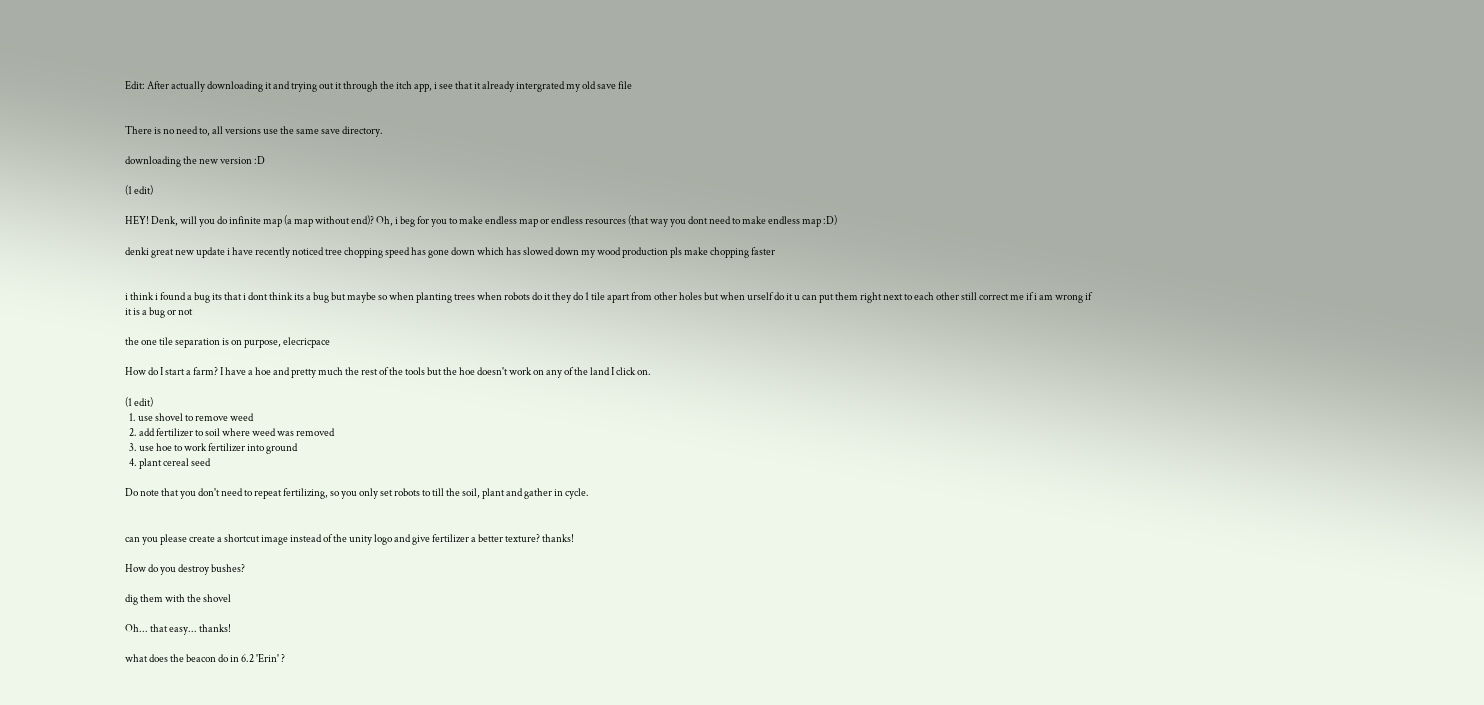Edit: After actually downloading it and trying out it through the itch app, i see that it already intergrated my old save file


There is no need to, all versions use the same save directory.

downloading the new version :D

(1 edit)

HEY! Denk, will you do infinite map (a map without end)? Oh, i beg for you to make endless map or endless resources (that way you dont need to make endless map :D)

denki great new update i have recently noticed tree chopping speed has gone down which has slowed down my wood production pls make chopping faster


i think i found a bug its that i dont think its a bug but maybe so when planting trees when robots do it they do 1 tile apart from other holes but when urself do it u can put them right next to each other still correct me if i am wrong if it is a bug or not

the one tile separation is on purpose, elecricpace

How do I start a farm? I have a hoe and pretty much the rest of the tools but the hoe doesn't work on any of the land I click on.

(1 edit)
  1. use shovel to remove weed
  2. add fertilizer to soil where weed was removed
  3. use hoe to work fertilizer into ground
  4. plant cereal seed

Do note that you don't need to repeat fertilizing, so you only set robots to till the soil, plant and gather in cycle.


can you please create a shortcut image instead of the unity logo and give fertilizer a better texture? thanks!

How do you destroy bushes?

dig them with the shovel

Oh... that easy... thanks!

what does the beacon do in 6.2 'Erin' ?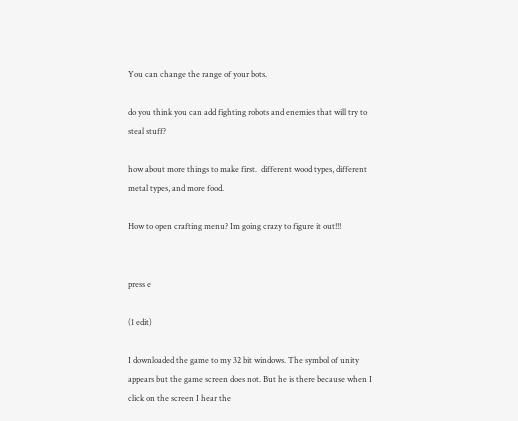You can change the range of your bots.

do you think you can add fighting robots and enemies that will try to steal stuff?

how about more things to make first.  different wood types, different metal types, and more food.

How to open crafting menu? Im going crazy to figure it out!!!


press e

(1 edit)

I downloaded the game to my 32 bit windows. The symbol of unity appears but the game screen does not. But he is there because when I click on the screen I hear the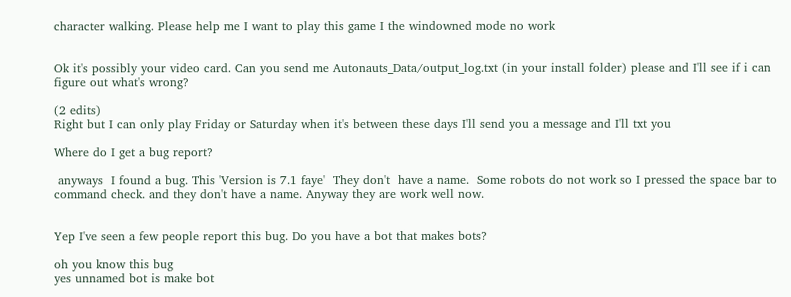character walking. Please help me I want to play this game I the windowned mode no work


Ok it's possibly your video card. Can you send me Autonauts_Data/output_log.txt (in your install folder) please and I'll see if i can figure out what's wrong?

(2 edits)
Right but I can only play Friday or Saturday when it's between these days I'll send you a message and I'll txt you

Where do I get a bug report?

 anyways  I found a bug. This 'Version is 7.1 faye'  They don't  have a name.  Some robots do not work so I pressed the space bar to command check. and they don't have a name. Anyway they are work well now.


Yep I've seen a few people report this bug. Do you have a bot that makes bots?

oh you know this bug
yes unnamed bot is make bot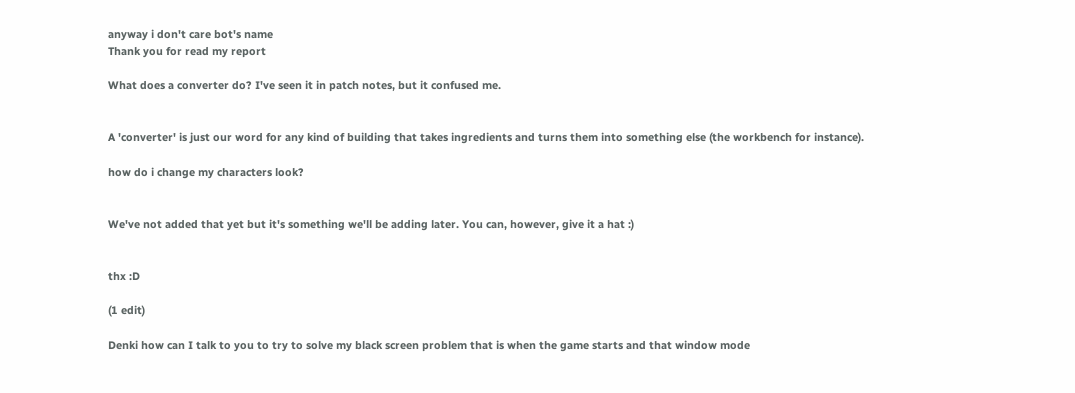anyway i don't care bot's name
Thank you for read my report

What does a converter do? I've seen it in patch notes, but it confused me.


A 'converter' is just our word for any kind of building that takes ingredients and turns them into something else (the workbench for instance).

how do i change my characters look?


We've not added that yet but it's something we'll be adding later. You can, however, give it a hat :)


thx :D

(1 edit)

Denki how can I talk to you to try to solve my black screen problem that is when the game starts and that window mode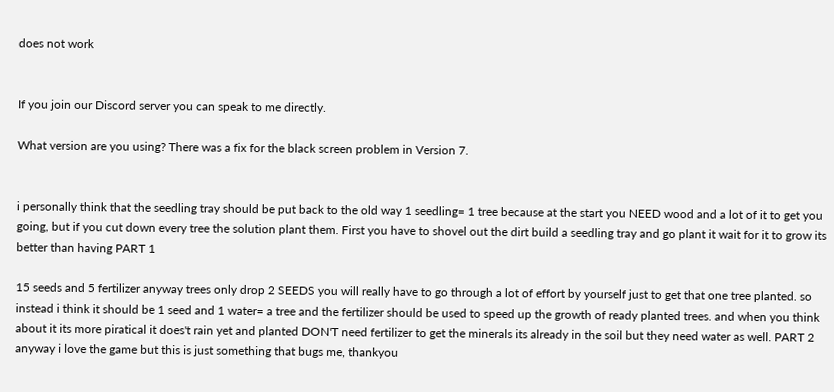does not work


If you join our Discord server you can speak to me directly.

What version are you using? There was a fix for the black screen problem in Version 7.


i personally think that the seedling tray should be put back to the old way 1 seedling= 1 tree because at the start you NEED wood and a lot of it to get you going, but if you cut down every tree the solution plant them. First you have to shovel out the dirt build a seedling tray and go plant it wait for it to grow its better than having PART 1

15 seeds and 5 fertilizer anyway trees only drop 2 SEEDS you will really have to go through a lot of effort by yourself just to get that one tree planted. so instead i think it should be 1 seed and 1 water= a tree and the fertilizer should be used to speed up the growth of ready planted trees. and when you think about it its more piratical it does't rain yet and planted DON'T need fertilizer to get the minerals its already in the soil but they need water as well. PART 2 anyway i love the game but this is just something that bugs me, thankyou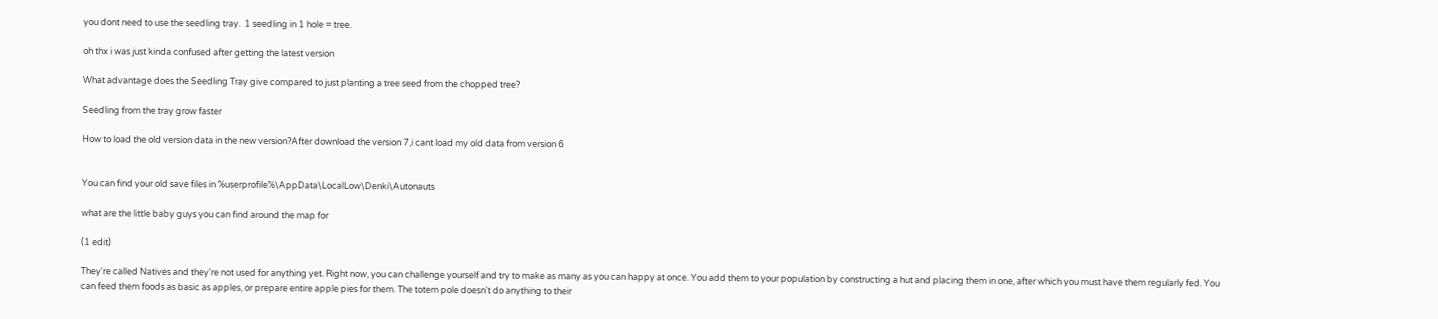you dont need to use the seedling tray.  1 seedling in 1 hole = tree.

oh thx i was just kinda confused after getting the latest version

What advantage does the Seedling Tray give compared to just planting a tree seed from the chopped tree?

Seedling from the tray grow faster

How to load the old version data in the new version?After download the version 7,i cant load my old data from version 6


You can find your old save files in %userprofile%\AppData\LocalLow\Denki\Autonauts

what are the little baby guys you can find around the map for

(1 edit)

They're called Natives and they're not used for anything yet. Right now, you can challenge yourself and try to make as many as you can happy at once. You add them to your population by constructing a hut and placing them in one, after which you must have them regularly fed. You can feed them foods as basic as apples, or prepare entire apple pies for them. The totem pole doesn't do anything to their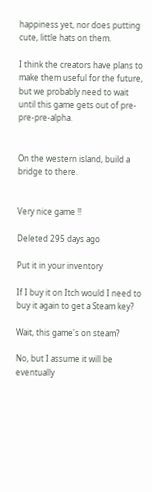happiness yet, nor does putting cute, little hats on them.

I think the creators have plans to make them useful for the future, but we probably need to wait until this game gets out of pre-pre-pre-alpha.


On the western island, build a bridge to there.


Very nice game !!

Deleted 295 days ago

Put it in your inventory

If I buy it on Itch would I need to buy it again to get a Steam key?

Wait, this game's on steam?

No, but I assume it will be eventually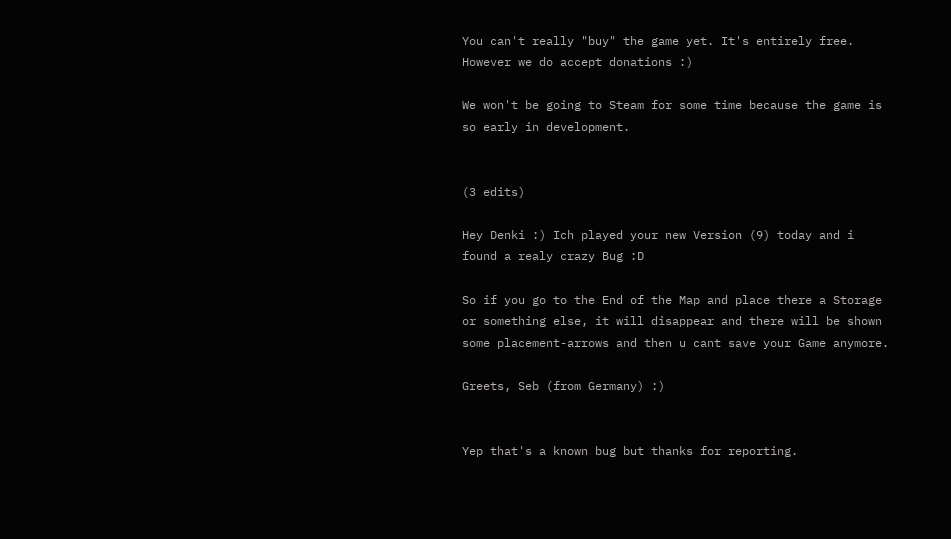You can't really "buy" the game yet. It's entirely free. However we do accept donations :)

We won't be going to Steam for some time because the game is so early in development.


(3 edits)

Hey Denki :) Ich played your new Version (9) today and i found a realy crazy Bug :D

So if you go to the End of the Map and place there a Storage or something else, it will disappear and there will be shown some placement-arrows and then u cant save your Game anymore.

Greets, Seb (from Germany) :)


Yep that's a known bug but thanks for reporting.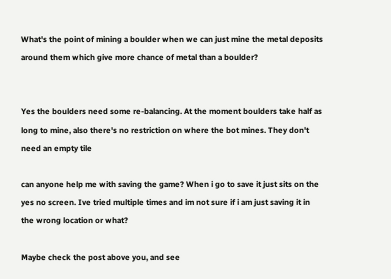What's the point of mining a boulder when we can just mine the metal deposits around them which give more chance of metal than a boulder?


Yes the boulders need some re-balancing. At the moment boulders take half as long to mine, also there's no restriction on where the bot mines. They don't need an empty tile

can anyone help me with saving the game? When i go to save it just sits on the yes no screen. Ive tried multiple times and im not sure if i am just saving it in the wrong location or what?

Maybe check the post above you, and see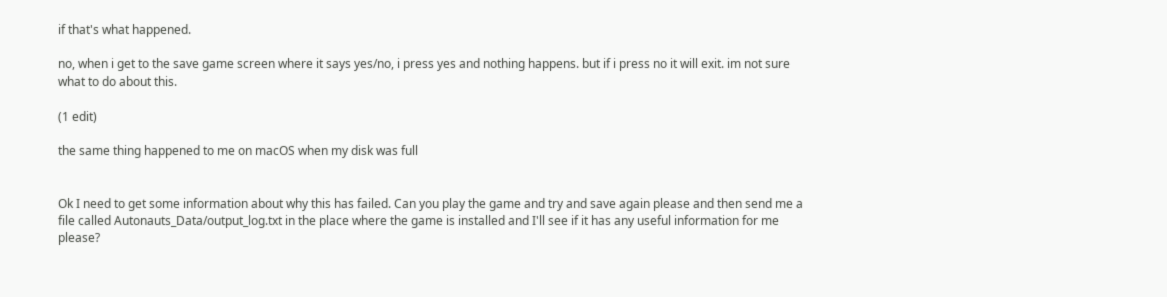if that's what happened.

no, when i get to the save game screen where it says yes/no, i press yes and nothing happens. but if i press no it will exit. im not sure what to do about this.

(1 edit)

the same thing happened to me on macOS when my disk was full


Ok I need to get some information about why this has failed. Can you play the game and try and save again please and then send me a file called Autonauts_Data/output_log.txt in the place where the game is installed and I'll see if it has any useful information for me please?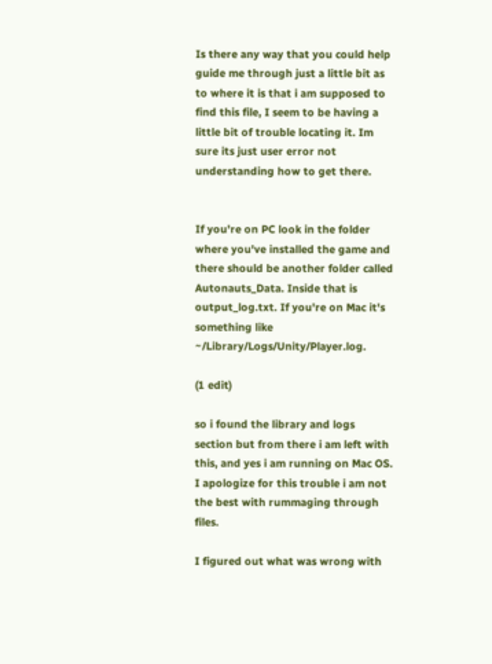Is there any way that you could help guide me through just a little bit as to where it is that i am supposed to find this file, I seem to be having a little bit of trouble locating it. Im sure its just user error not understanding how to get there.


If you're on PC look in the folder where you've installed the game and there should be another folder called Autonauts_Data. Inside that is output_log.txt. If you're on Mac it's something like ~/Library/Logs/Unity/Player.log.

(1 edit)

so i found the library and logs section but from there i am left with this, and yes i am running on Mac OS. I apologize for this trouble i am not the best with rummaging through files.

I figured out what was wrong with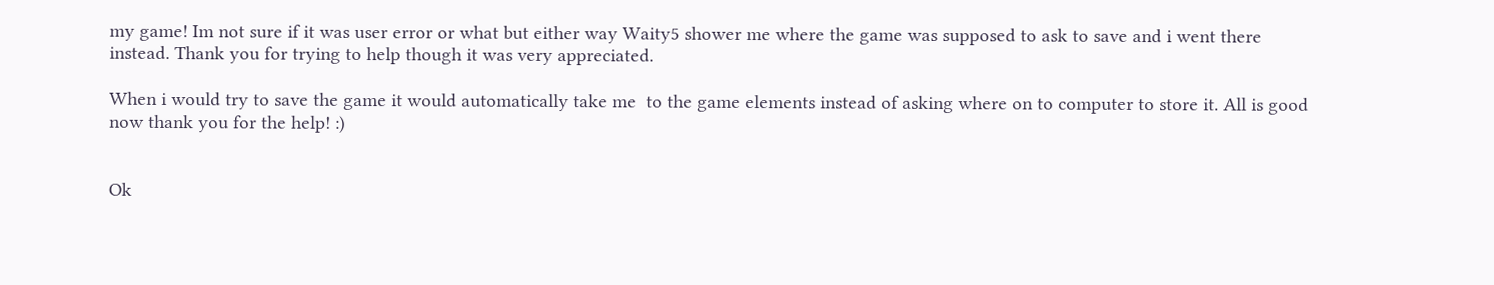my game! Im not sure if it was user error or what but either way Waity5 shower me where the game was supposed to ask to save and i went there instead. Thank you for trying to help though it was very appreciated.

When i would try to save the game it would automatically take me  to the game elements instead of asking where on to computer to store it. All is good now thank you for the help! :)


Ok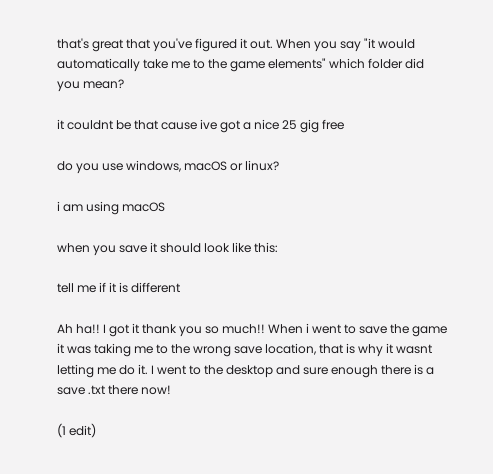that's great that you've figured it out. When you say "it would automatically take me to the game elements" which folder did you mean?

it couldnt be that cause ive got a nice 25 gig free

do you use windows, macOS or linux?

i am using macOS

when you save it should look like this:

tell me if it is different

Ah ha!! I got it thank you so much!! When i went to save the game it was taking me to the wrong save location, that is why it wasnt letting me do it. I went to the desktop and sure enough there is a save .txt there now!

(1 edit)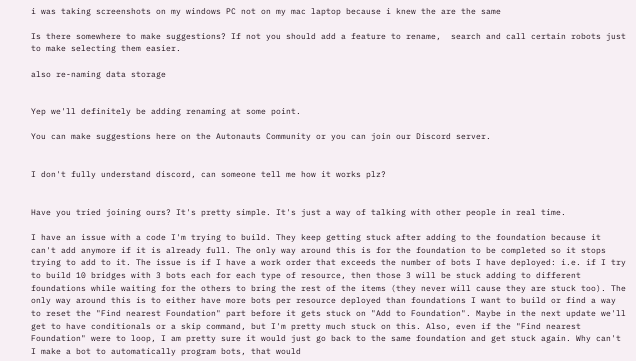i was taking screenshots on my windows PC not on my mac laptop because i knew the are the same

Is there somewhere to make suggestions? If not you should add a feature to rename,  search and call certain robots just to make selecting them easier.

also re-naming data storage


Yep we'll definitely be adding renaming at some point.

You can make suggestions here on the Autonauts Community or you can join our Discord server.


I don't fully understand discord, can someone tell me how it works plz?


Have you tried joining ours? It's pretty simple. It's just a way of talking with other people in real time.

I have an issue with a code I'm trying to build. They keep getting stuck after adding to the foundation because it can't add anymore if it is already full. The only way around this is for the foundation to be completed so it stops trying to add to it. The issue is if I have a work order that exceeds the number of bots I have deployed: i.e. if I try to build 10 bridges with 3 bots each for each type of resource, then those 3 will be stuck adding to different foundations while waiting for the others to bring the rest of the items (they never will cause they are stuck too). The only way around this is to either have more bots per resource deployed than foundations I want to build or find a way to reset the "Find nearest Foundation" part before it gets stuck on "Add to Foundation". Maybe in the next update we'll get to have conditionals or a skip command, but I'm pretty much stuck on this. Also, even if the "Find nearest Foundation" were to loop, I am pretty sure it would just go back to the same foundation and get stuck again. Why can't I make a bot to automatically program bots, that would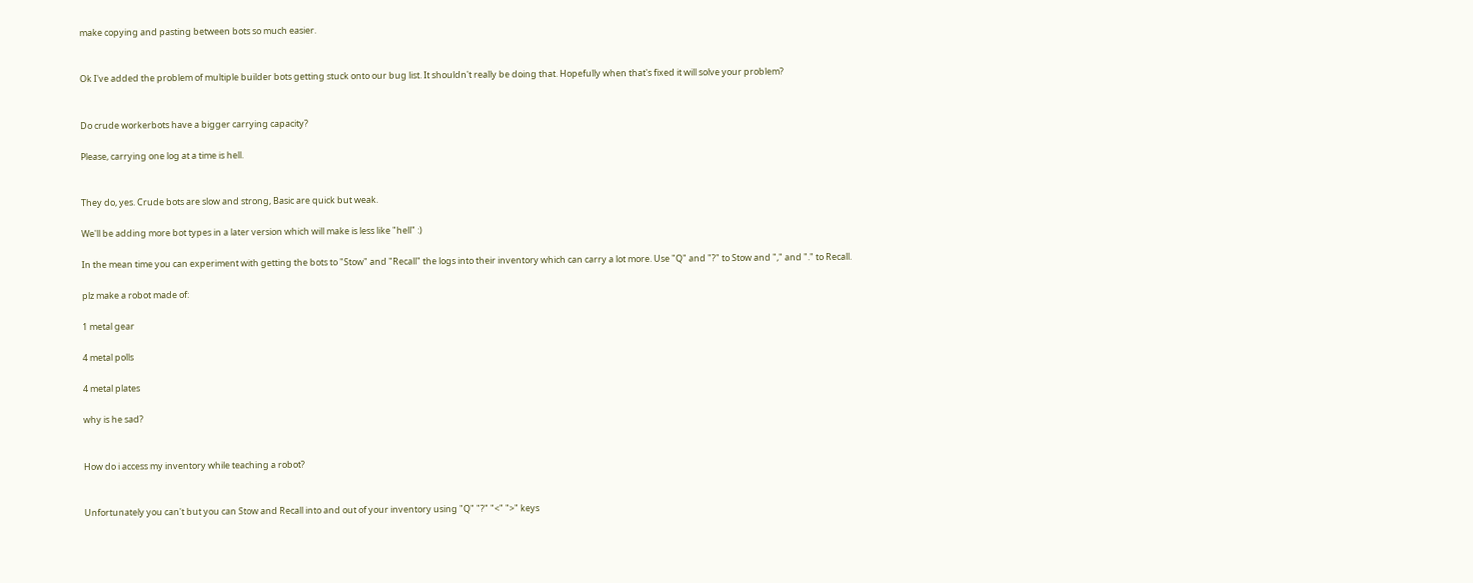make copying and pasting between bots so much easier.


Ok I've added the problem of multiple builder bots getting stuck onto our bug list. It shouldn't really be doing that. Hopefully when that's fixed it will solve your problem?


Do crude workerbots have a bigger carrying capacity?

Please, carrying one log at a time is hell.


They do, yes. Crude bots are slow and strong, Basic are quick but weak.

We'll be adding more bot types in a later version which will make is less like "hell" :)

In the mean time you can experiment with getting the bots to "Stow" and "Recall" the logs into their inventory which can carry a lot more. Use "Q" and "?" to Stow and "," and "." to Recall.

plz make a robot made of:

1 metal gear

4 metal polls

4 metal plates

why is he sad?


How do i access my inventory while teaching a robot?


Unfortunately you can't but you can Stow and Recall into and out of your inventory using "Q" "?" "<" ">" keys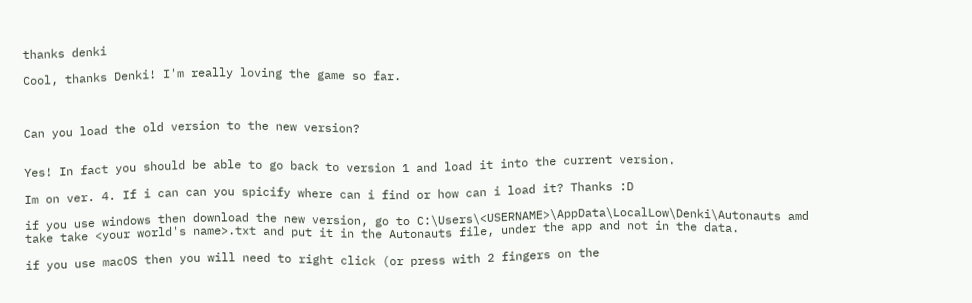thanks denki

Cool, thanks Denki! I'm really loving the game so far.



Can you load the old version to the new version?


Yes! In fact you should be able to go back to version 1 and load it into the current version.

Im on ver. 4. If i can can you spicify where can i find or how can i load it? Thanks :D

if you use windows then download the new version, go to C:\Users\<USERNAME>\AppData\LocalLow\Denki\Autonauts amd take take <your world's name>.txt and put it in the Autonauts file, under the app and not in the data.

if you use macOS then you will need to right click (or press with 2 fingers on the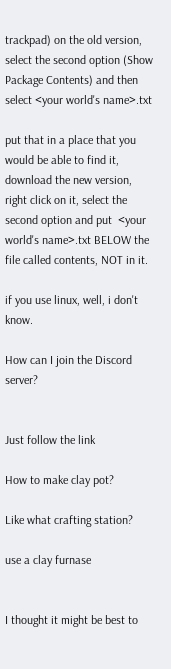trackpad) on the old version, select the second option (Show Package Contents) and then select <your world's name>.txt

put that in a place that you would be able to find it, download the new version, right click on it, select the second option and put  <your world's name>.txt BELOW the file called contents, NOT in it.

if you use linux, well, i don't know.

How can I join the Discord server?


Just follow the link

How to make clay pot?

Like what crafting station?

use a clay furnase


I thought it might be best to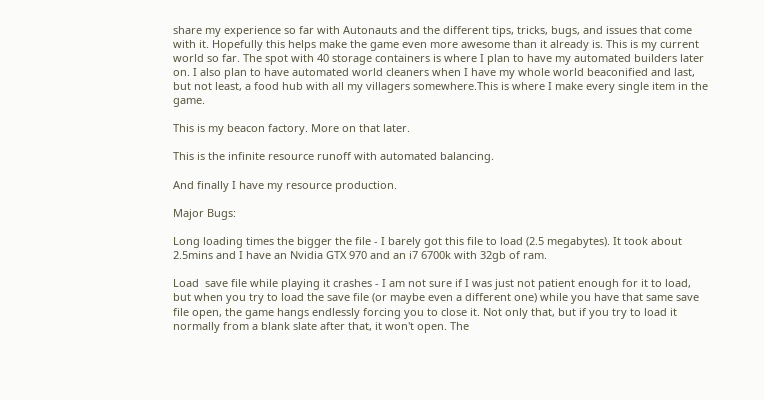share my experience so far with Autonauts and the different tips, tricks, bugs, and issues that come with it. Hopefully this helps make the game even more awesome than it already is. This is my current world so far. The spot with 40 storage containers is where I plan to have my automated builders later on. I also plan to have automated world cleaners when I have my whole world beaconified and last, but not least, a food hub with all my villagers somewhere.This is where I make every single item in the game.

This is my beacon factory. More on that later.

This is the infinite resource runoff with automated balancing.

And finally I have my resource production.

Major Bugs:

Long loading times the bigger the file - I barely got this file to load (2.5 megabytes). It took about 2.5mins and I have an Nvidia GTX 970 and an i7 6700k with 32gb of ram.

Load  save file while playing it crashes - I am not sure if I was just not patient enough for it to load, but when you try to load the save file (or maybe even a different one) while you have that same save file open, the game hangs endlessly forcing you to close it. Not only that, but if you try to load it normally from a blank slate after that, it won't open. The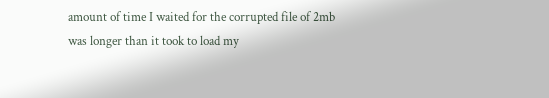amount of time I waited for the corrupted file of 2mb was longer than it took to load my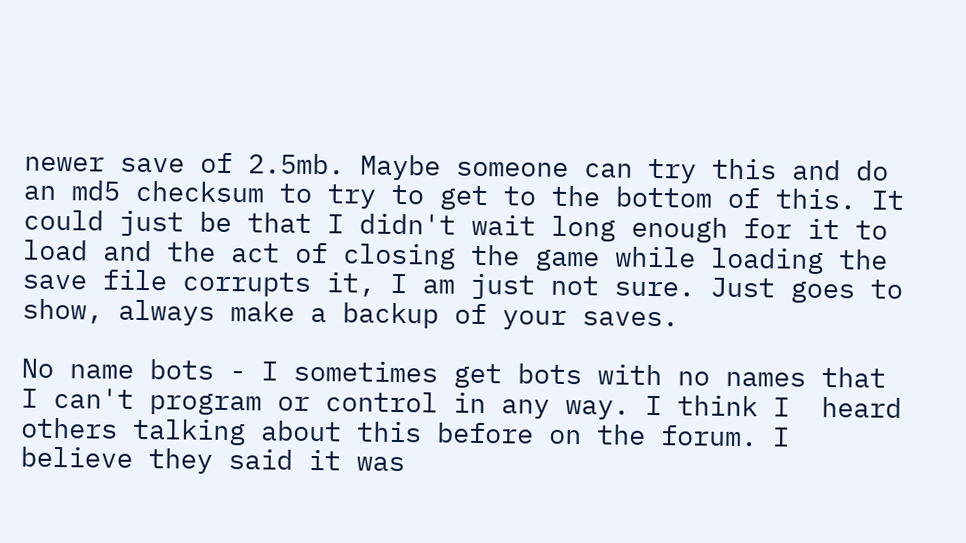newer save of 2.5mb. Maybe someone can try this and do an md5 checksum to try to get to the bottom of this. It could just be that I didn't wait long enough for it to load and the act of closing the game while loading the save file corrupts it, I am just not sure. Just goes to show, always make a backup of your saves.

No name bots - I sometimes get bots with no names that I can't program or control in any way. I think I  heard others talking about this before on the forum. I believe they said it was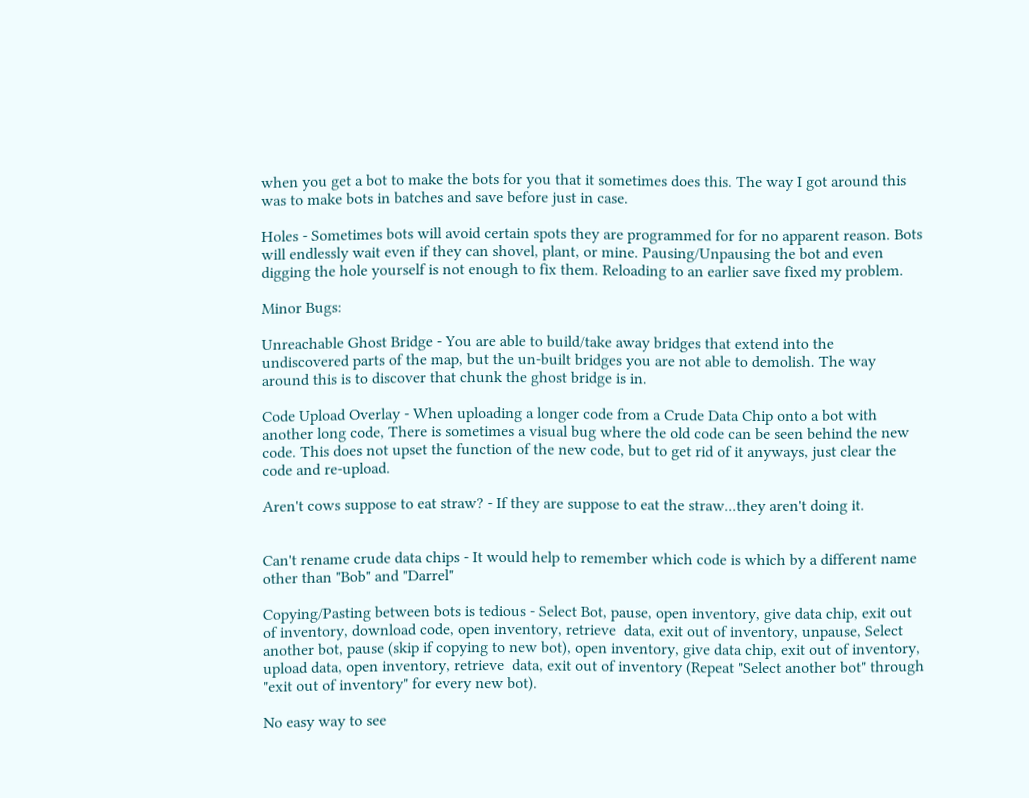when you get a bot to make the bots for you that it sometimes does this. The way I got around this was to make bots in batches and save before just in case.

Holes - Sometimes bots will avoid certain spots they are programmed for for no apparent reason. Bots will endlessly wait even if they can shovel, plant, or mine. Pausing/Unpausing the bot and even digging the hole yourself is not enough to fix them. Reloading to an earlier save fixed my problem.

Minor Bugs:

Unreachable Ghost Bridge - You are able to build/take away bridges that extend into the undiscovered parts of the map, but the un-built bridges you are not able to demolish. The way around this is to discover that chunk the ghost bridge is in.

Code Upload Overlay - When uploading a longer code from a Crude Data Chip onto a bot with another long code, There is sometimes a visual bug where the old code can be seen behind the new code. This does not upset the function of the new code, but to get rid of it anyways, just clear the code and re-upload.

Aren't cows suppose to eat straw? - If they are suppose to eat the straw...they aren't doing it.


Can't rename crude data chips - It would help to remember which code is which by a different name other than "Bob" and "Darrel"

Copying/Pasting between bots is tedious - Select Bot, pause, open inventory, give data chip, exit out of inventory, download code, open inventory, retrieve  data, exit out of inventory, unpause, Select another bot, pause (skip if copying to new bot), open inventory, give data chip, exit out of inventory, upload data, open inventory, retrieve  data, exit out of inventory (Repeat "Select another bot" through "exit out of inventory" for every new bot).

No easy way to see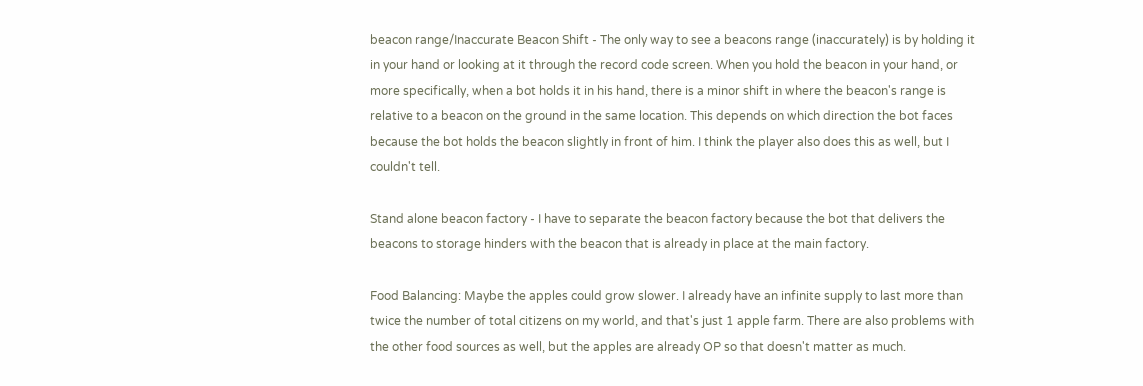beacon range/Inaccurate Beacon Shift - The only way to see a beacons range (inaccurately) is by holding it in your hand or looking at it through the record code screen. When you hold the beacon in your hand, or more specifically, when a bot holds it in his hand, there is a minor shift in where the beacon's range is relative to a beacon on the ground in the same location. This depends on which direction the bot faces because the bot holds the beacon slightly in front of him. I think the player also does this as well, but I couldn't tell.

Stand alone beacon factory - I have to separate the beacon factory because the bot that delivers the beacons to storage hinders with the beacon that is already in place at the main factory.

Food Balancing: Maybe the apples could grow slower. I already have an infinite supply to last more than twice the number of total citizens on my world, and that's just 1 apple farm. There are also problems with the other food sources as well, but the apples are already OP so that doesn't matter as much.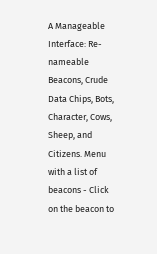A Manageable Interface: Re-nameable Beacons, Crude Data Chips, Bots, Character, Cows, Sheep, and Citizens. Menu with a list of beacons - Click on the beacon to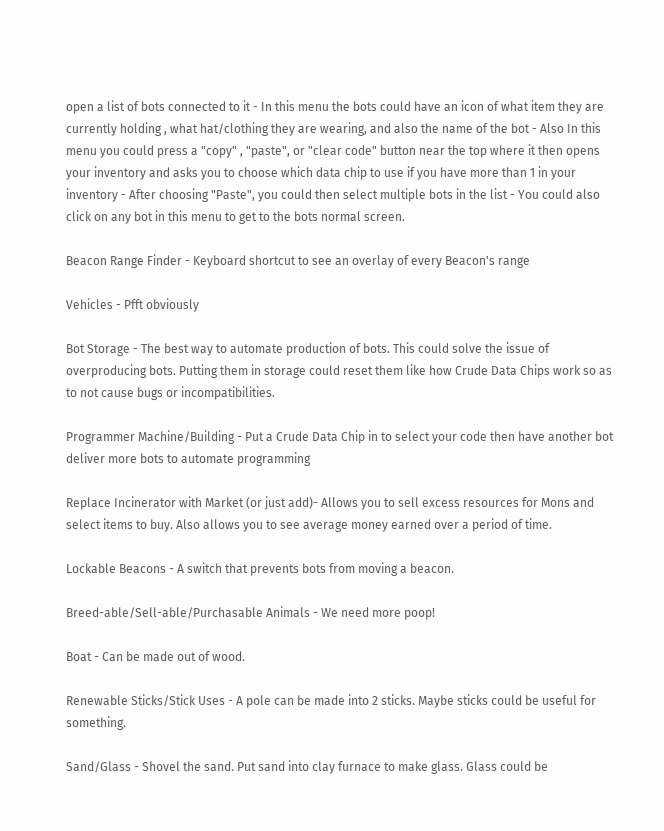open a list of bots connected to it - In this menu the bots could have an icon of what item they are currently holding , what hat/clothing they are wearing, and also the name of the bot - Also In this menu you could press a "copy" , "paste", or "clear code" button near the top where it then opens your inventory and asks you to choose which data chip to use if you have more than 1 in your inventory - After choosing "Paste", you could then select multiple bots in the list - You could also click on any bot in this menu to get to the bots normal screen.

Beacon Range Finder - Keyboard shortcut to see an overlay of every Beacon's range

Vehicles - Pfft obviously

Bot Storage - The best way to automate production of bots. This could solve the issue of overproducing bots. Putting them in storage could reset them like how Crude Data Chips work so as to not cause bugs or incompatibilities.

Programmer Machine/Building - Put a Crude Data Chip in to select your code then have another bot deliver more bots to automate programming

Replace Incinerator with Market (or just add)- Allows you to sell excess resources for Mons and select items to buy. Also allows you to see average money earned over a period of time.

Lockable Beacons - A switch that prevents bots from moving a beacon.

Breed-able/Sell-able/Purchasable Animals - We need more poop!

Boat - Can be made out of wood.

Renewable Sticks/Stick Uses - A pole can be made into 2 sticks. Maybe sticks could be useful for something.

Sand/Glass - Shovel the sand. Put sand into clay furnace to make glass. Glass could be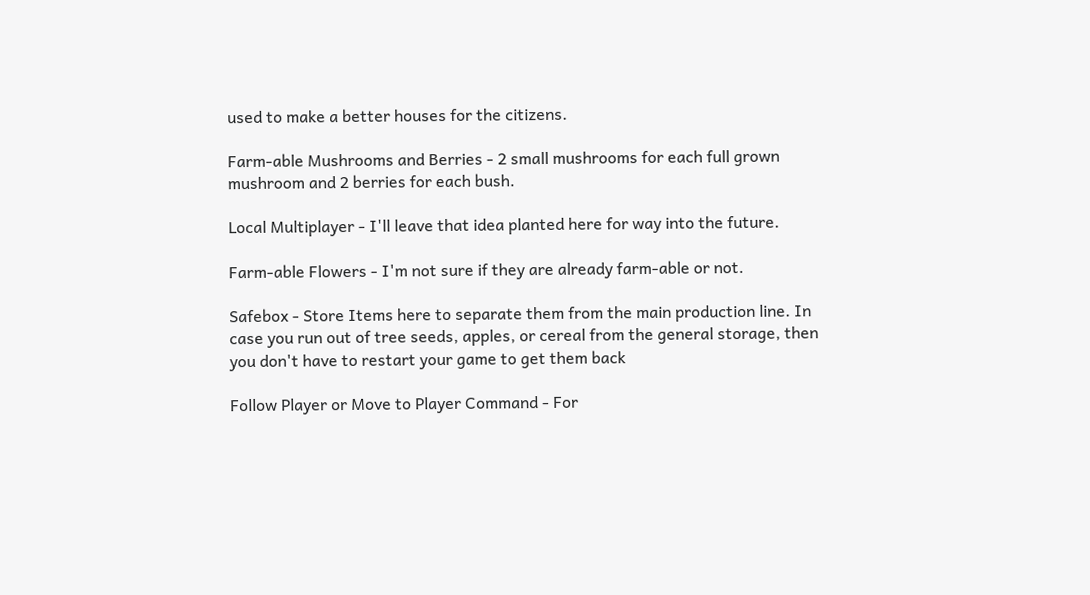used to make a better houses for the citizens.

Farm-able Mushrooms and Berries - 2 small mushrooms for each full grown mushroom and 2 berries for each bush.

Local Multiplayer - I'll leave that idea planted here for way into the future.

Farm-able Flowers - I'm not sure if they are already farm-able or not.

Safebox - Store Items here to separate them from the main production line. In case you run out of tree seeds, apples, or cereal from the general storage, then you don't have to restart your game to get them back

Follow Player or Move to Player Command - For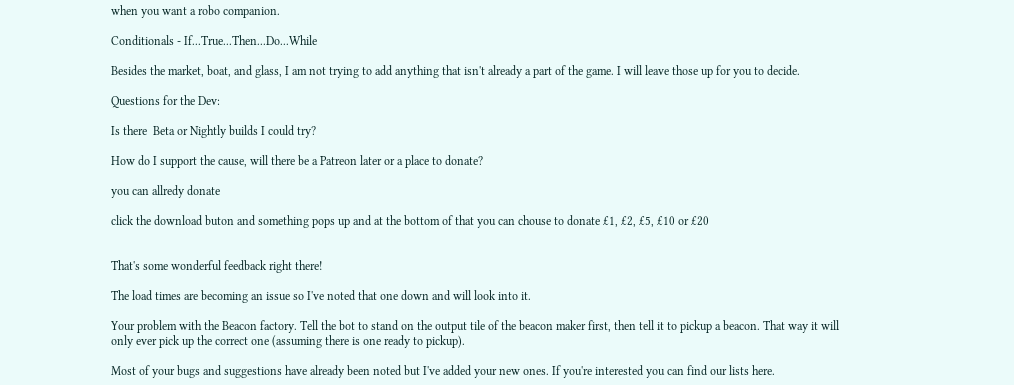when you want a robo companion.

Conditionals - If...True...Then...Do...While

Besides the market, boat, and glass, I am not trying to add anything that isn't already a part of the game. I will leave those up for you to decide.

Questions for the Dev:

Is there  Beta or Nightly builds I could try?

How do I support the cause, will there be a Patreon later or a place to donate?

you can allredy donate

click the download buton and something pops up and at the bottom of that you can chouse to donate £1, £2, £5, £10 or £20


That's some wonderful feedback right there!

The load times are becoming an issue so I've noted that one down and will look into it.

Your problem with the Beacon factory. Tell the bot to stand on the output tile of the beacon maker first, then tell it to pickup a beacon. That way it will only ever pick up the correct one (assuming there is one ready to pickup).

Most of your bugs and suggestions have already been noted but I've added your new ones. If you're interested you can find our lists here.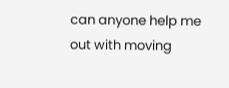can anyone help me out with moving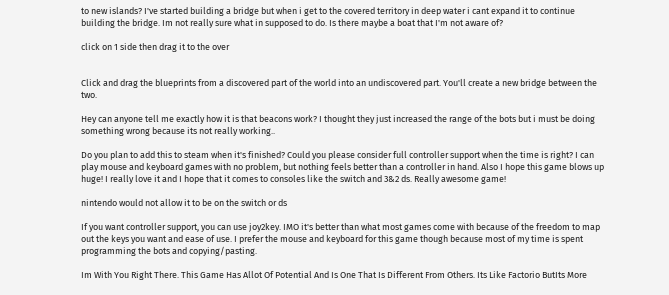to new islands? I've started building a bridge but when i get to the covered territory in deep water i cant expand it to continue building the bridge. Im not really sure what in supposed to do. Is there maybe a boat that I'm not aware of?

click on 1 side then drag it to the over


Click and drag the blueprints from a discovered part of the world into an undiscovered part. You'll create a new bridge between the two.

Hey can anyone tell me exactly how it is that beacons work? I thought they just increased the range of the bots but i must be doing something wrong because its not really working..

Do you plan to add this to steam when it's finished? Could you please consider full controller support when the time is right? I can play mouse and keyboard games with no problem, but nothing feels better than a controller in hand. Also I hope this game blows up huge! I really love it and I hope that it comes to consoles like the switch and 3&2 ds. Really awesome game!

nintendo would not allow it to be on the switch or ds

If you want controller support, you can use joy2key. IMO it's better than what most games come with because of the freedom to map out the keys you want and ease of use. I prefer the mouse and keyboard for this game though because most of my time is spent programming the bots and copying/pasting.

Im With You Right There. This Game Has Allot Of Potential And Is One That Is Different From Others. Its Like Factorio ButIts More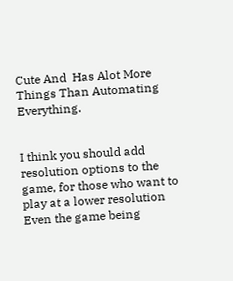Cute And  Has Alot More Things Than Automating Everything.


I think you should add resolution options to the game, for those who want to play at a lower resolution
Even the game being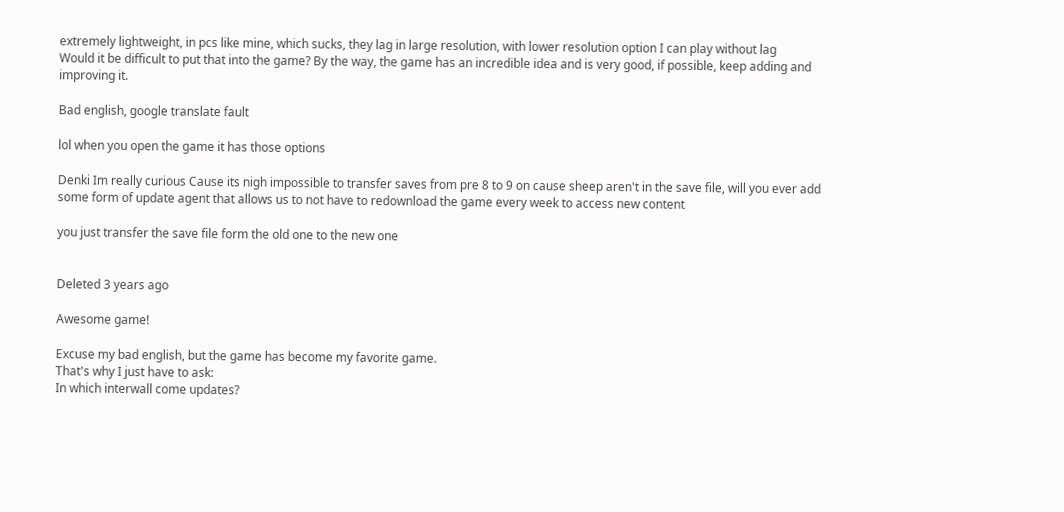extremely lightweight, in pcs like mine, which sucks, they lag in large resolution, with lower resolution option I can play without lag
Would it be difficult to put that into the game? By the way, the game has an incredible idea and is very good, if possible, keep adding and improving it.

Bad english, google translate fault

lol when you open the game it has those options

Denki Im really curious Cause its nigh impossible to transfer saves from pre 8 to 9 on cause sheep aren't in the save file, will you ever add some form of update agent that allows us to not have to redownload the game every week to access new content

you just transfer the save file form the old one to the new one


Deleted 3 years ago

Awesome game!

Excuse my bad english, but the game has become my favorite game.
That's why I just have to ask:
In which interwall come updates?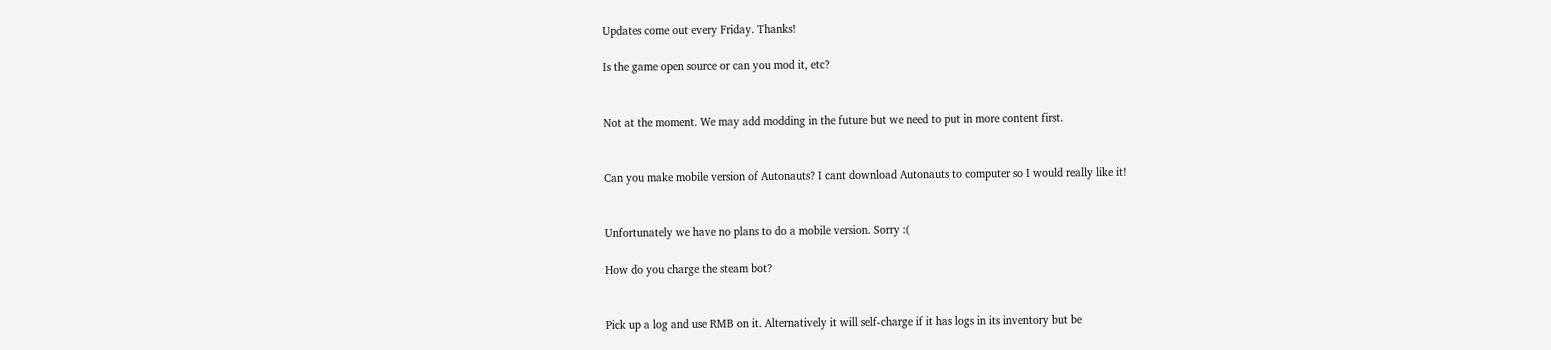Updates come out every Friday. Thanks!

Is the game open source or can you mod it, etc?


Not at the moment. We may add modding in the future but we need to put in more content first.


Can you make mobile version of Autonauts? I cant download Autonauts to computer so I would really like it!


Unfortunately we have no plans to do a mobile version. Sorry :(

How do you charge the steam bot?


Pick up a log and use RMB on it. Alternatively it will self-charge if it has logs in its inventory but be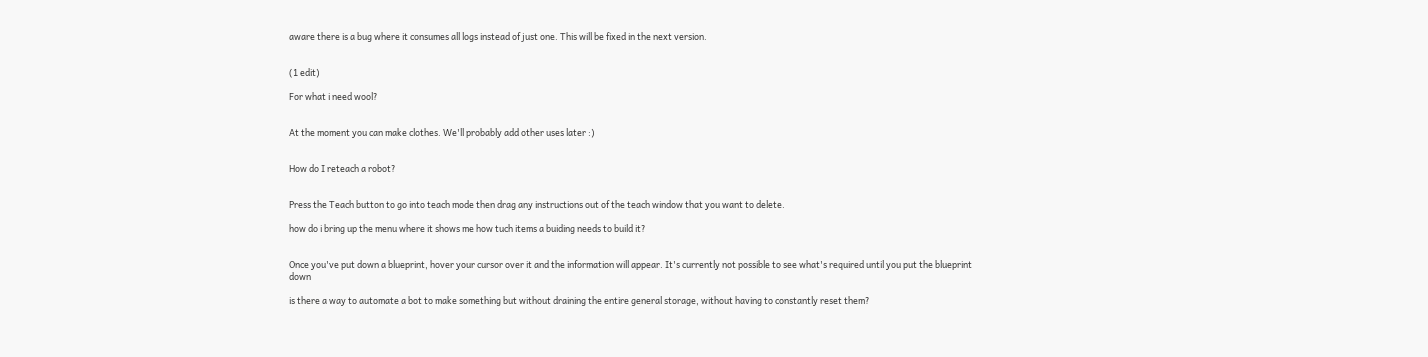aware there is a bug where it consumes all logs instead of just one. This will be fixed in the next version.


(1 edit)

For what i need wool?


At the moment you can make clothes. We'll probably add other uses later :)


How do I reteach a robot?


Press the Teach button to go into teach mode then drag any instructions out of the teach window that you want to delete.

how do i bring up the menu where it shows me how tuch items a buiding needs to build it?


Once you've put down a blueprint, hover your cursor over it and the information will appear. It's currently not possible to see what's required until you put the blueprint down

is there a way to automate a bot to make something but without draining the entire general storage, without having to constantly reset them?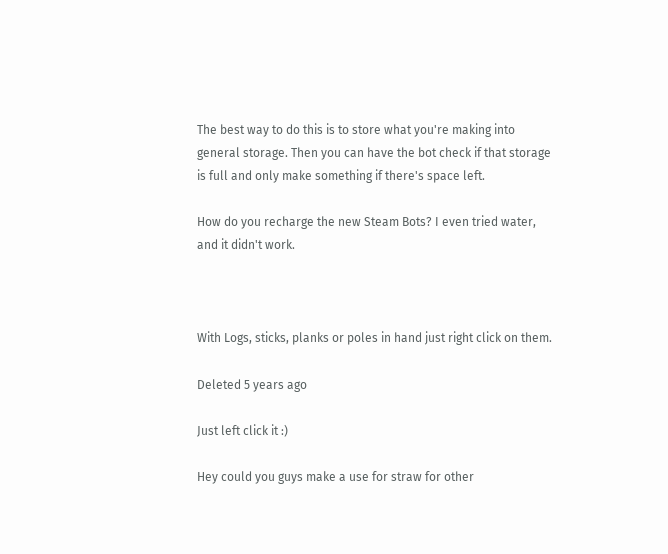The best way to do this is to store what you're making into general storage. Then you can have the bot check if that storage is full and only make something if there's space left.

How do you recharge the new Steam Bots? I even tried water, and it didn't work.



With Logs, sticks, planks or poles in hand just right click on them.

Deleted 5 years ago

Just left click it :)

Hey could you guys make a use for straw for other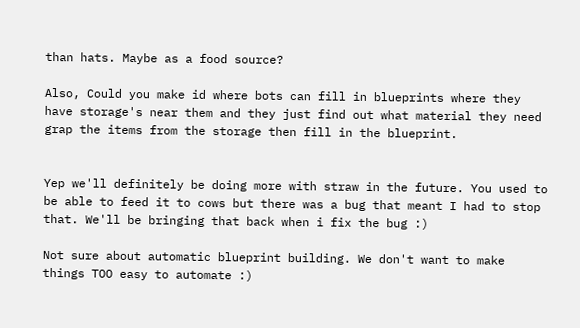than hats. Maybe as a food source?

Also, Could you make id where bots can fill in blueprints where they have storage's near them and they just find out what material they need grap the items from the storage then fill in the blueprint.


Yep we'll definitely be doing more with straw in the future. You used to be able to feed it to cows but there was a bug that meant I had to stop that. We'll be bringing that back when i fix the bug :)

Not sure about automatic blueprint building. We don't want to make things TOO easy to automate :)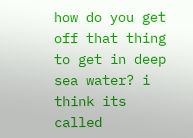how do you get off that thing to get in deep sea water? i think its called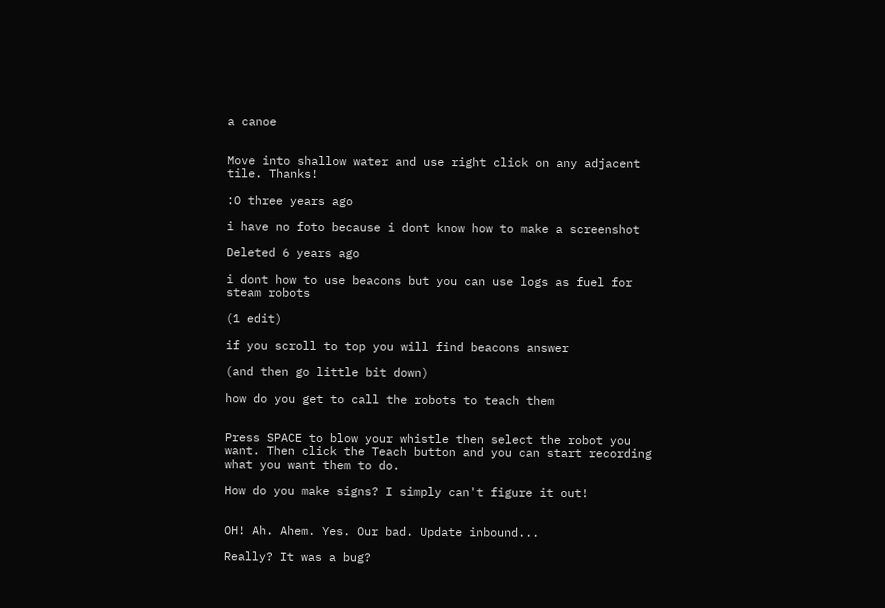a canoe


Move into shallow water and use right click on any adjacent tile. Thanks!

:O three years ago

i have no foto because i dont know how to make a screenshot

Deleted 6 years ago

i dont how to use beacons but you can use logs as fuel for steam robots

(1 edit)

if you scroll to top you will find beacons answer

(and then go little bit down)

how do you get to call the robots to teach them


Press SPACE to blow your whistle then select the robot you want. Then click the Teach button and you can start recording what you want them to do.

How do you make signs? I simply can't figure it out!


OH! Ah. Ahem. Yes. Our bad. Update inbound...

Really? It was a bug?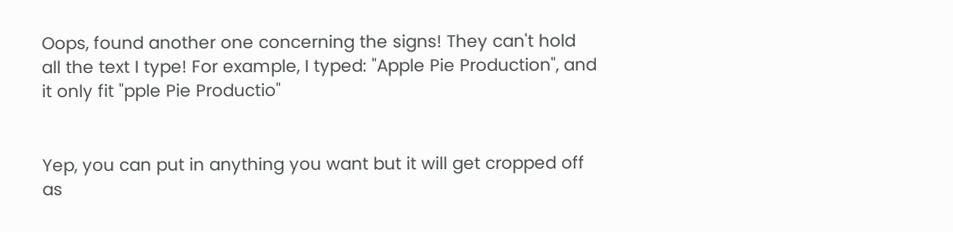Oops, found another one concerning the signs! They can't hold all the text I type! For example, I typed: "Apple Pie Production", and it only fit "pple Pie Productio"


Yep, you can put in anything you want but it will get cropped off as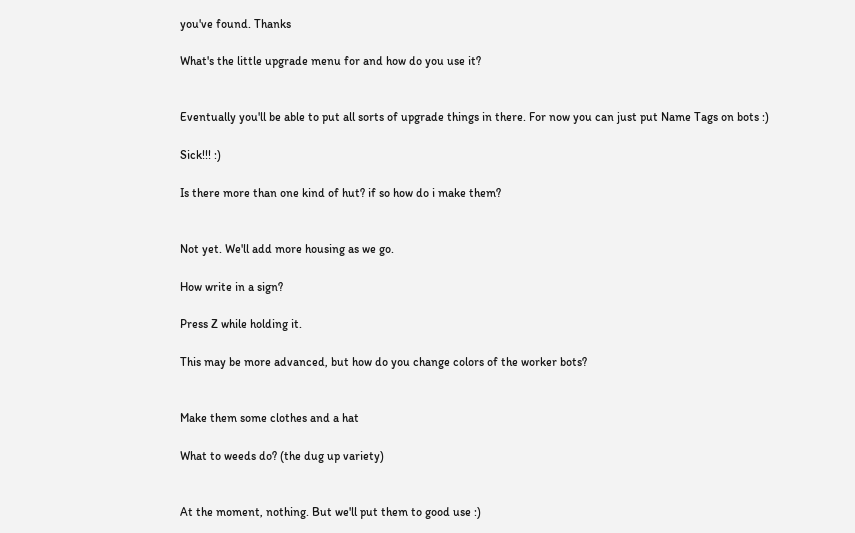you've found. Thanks

What's the little upgrade menu for and how do you use it?


Eventually you'll be able to put all sorts of upgrade things in there. For now you can just put Name Tags on bots :)

Sick!!! :)

Is there more than one kind of hut? if so how do i make them?


Not yet. We'll add more housing as we go.

How write in a sign?

Press Z while holding it.

This may be more advanced, but how do you change colors of the worker bots?


Make them some clothes and a hat

What to weeds do? (the dug up variety)


At the moment, nothing. But we'll put them to good use :)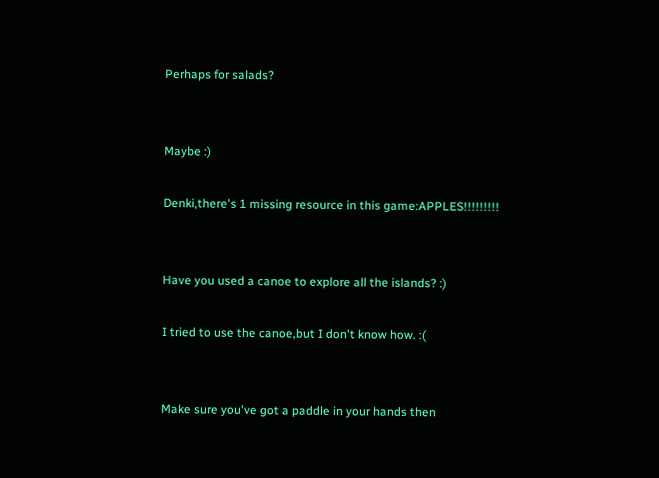Perhaps for salads?


Maybe :)

Denki,there's 1 missing resource in this game:APPLES!!!!!!!!!


Have you used a canoe to explore all the islands? :)

I tried to use the canoe,but I don't know how. :(


Make sure you've got a paddle in your hands then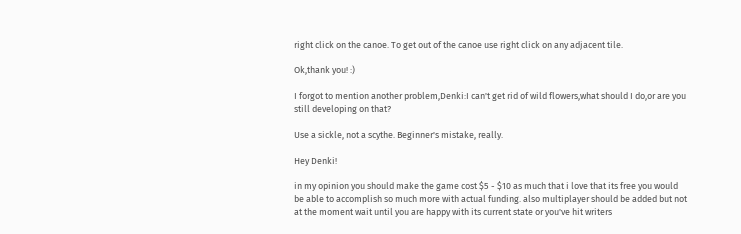right click on the canoe. To get out of the canoe use right click on any adjacent tile.

Ok,thank you! :)

I forgot to mention another problem,Denki:I can't get rid of wild flowers,what should I do,or are you still developing on that?

Use a sickle, not a scythe. Beginner's mistake, really.

Hey Denki!

in my opinion you should make the game cost $5 - $10 as much that i love that its free you would be able to accomplish so much more with actual funding. also multiplayer should be added but not at the moment wait until you are happy with its current state or you've hit writers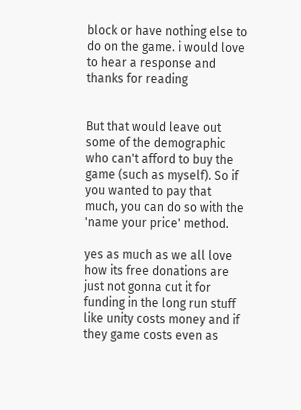block or have nothing else to do on the game. i would love to hear a response and thanks for reading


But that would leave out some of the demographic who can't afford to buy the game (such as myself). So if you wanted to pay that much, you can do so with the 'name your price' method.

yes as much as we all love how its free donations are just not gonna cut it for funding in the long run stuff like unity costs money and if they game costs even as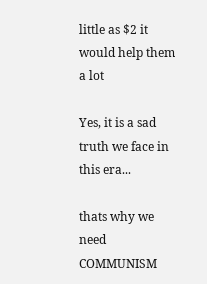little as $2 it would help them a lot

Yes, it is a sad truth we face in this era...

thats why we need COMMUNISM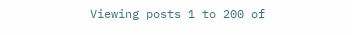Viewing posts 1 to 200 of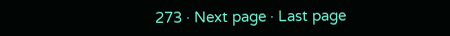273 · Next page · Last page